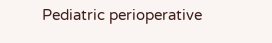Pediatric perioperative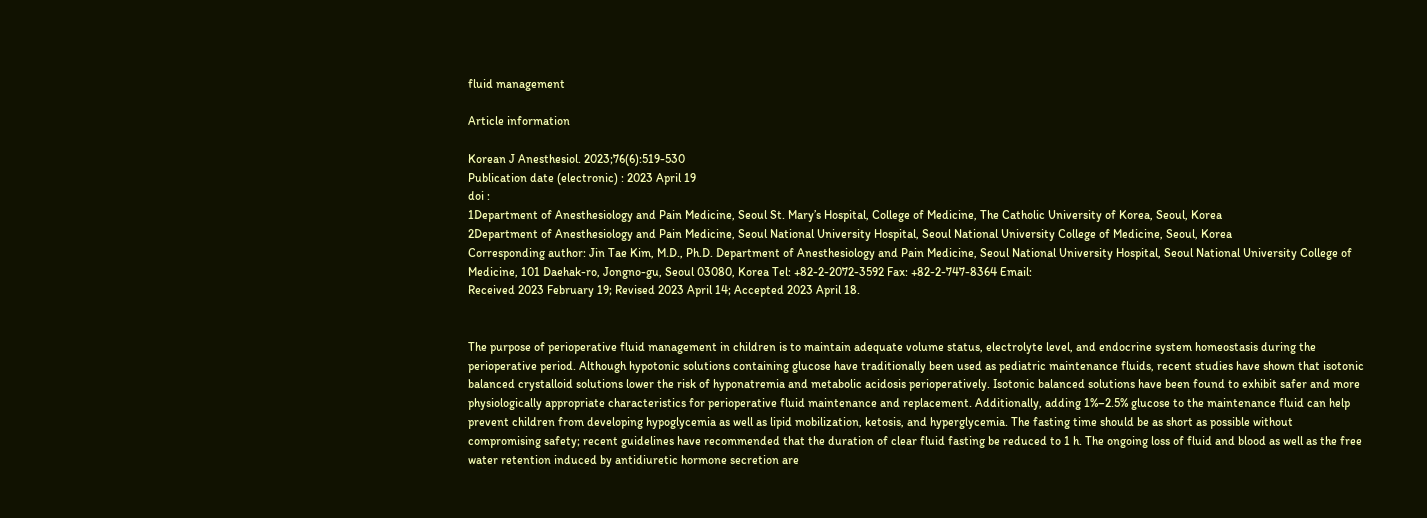fluid management

Article information

Korean J Anesthesiol. 2023;76(6):519-530
Publication date (electronic) : 2023 April 19
doi :
1Department of Anesthesiology and Pain Medicine, Seoul St. Mary’s Hospital, College of Medicine, The Catholic University of Korea, Seoul, Korea
2Department of Anesthesiology and Pain Medicine, Seoul National University Hospital, Seoul National University College of Medicine, Seoul, Korea
Corresponding author: Jin Tae Kim, M.D., Ph.D. Department of Anesthesiology and Pain Medicine, Seoul National University Hospital, Seoul National University College of Medicine, 101 Daehak-ro, Jongno-gu, Seoul 03080, Korea Tel: +82-2-2072-3592 Fax: +82-2-747-8364 Email:
Received 2023 February 19; Revised 2023 April 14; Accepted 2023 April 18.


The purpose of perioperative fluid management in children is to maintain adequate volume status, electrolyte level, and endocrine system homeostasis during the perioperative period. Although hypotonic solutions containing glucose have traditionally been used as pediatric maintenance fluids, recent studies have shown that isotonic balanced crystalloid solutions lower the risk of hyponatremia and metabolic acidosis perioperatively. Isotonic balanced solutions have been found to exhibit safer and more physiologically appropriate characteristics for perioperative fluid maintenance and replacement. Additionally, adding 1%–2.5% glucose to the maintenance fluid can help prevent children from developing hypoglycemia as well as lipid mobilization, ketosis, and hyperglycemia. The fasting time should be as short as possible without compromising safety; recent guidelines have recommended that the duration of clear fluid fasting be reduced to 1 h. The ongoing loss of fluid and blood as well as the free water retention induced by antidiuretic hormone secretion are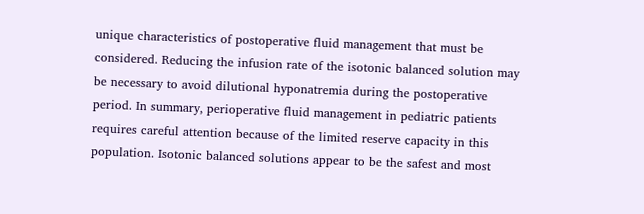unique characteristics of postoperative fluid management that must be considered. Reducing the infusion rate of the isotonic balanced solution may be necessary to avoid dilutional hyponatremia during the postoperative period. In summary, perioperative fluid management in pediatric patients requires careful attention because of the limited reserve capacity in this population. Isotonic balanced solutions appear to be the safest and most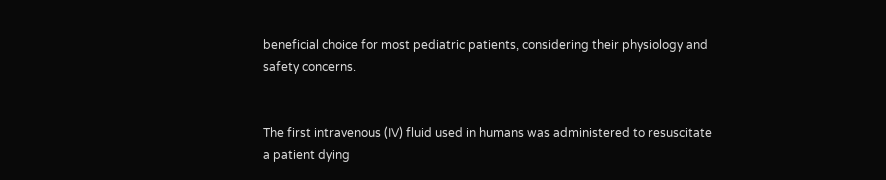beneficial choice for most pediatric patients, considering their physiology and safety concerns.


The first intravenous (IV) fluid used in humans was administered to resuscitate a patient dying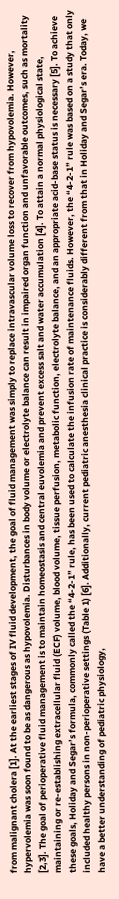from malignant cholera [1]. At the earliest stages of IV fluid development, the goal of fluid management was simply to replace intravascular volume loss to recover from hypovolemia. However, hypervolemia was soon found to be as dangerous as hypovolemia. Disturbances in body volume or electrolyte balance can result in impaired organ function and unfavorable outcomes, such as mortality [2,3]. The goal of perioperative fluid management is to maintain homeostasis and central euvolemia and prevent excess salt and water accumulation [4]. To attain a normal physiological state, maintaining or re-establishing extracellular fluid (ECF) volume, blood volume, tissue perfusion, metabolic function, electrolyte balance, and an appropriate acid-base status is necessary [5]. To achieve these goals, Holiday and Segar’s formula, commonly called the “4-2-1” rule, has been used to calculate the infusion rate of maintenance fluids. However, the “4-2-1” rule was based on a study that only included healthy persons in non-perioperative settings (Table 1) [6]. Additionally, current pediatric anesthesia clinical practice is considerably different from that in Holiday and Segar’s era. Today, we have a better understanding of pediatric physiology,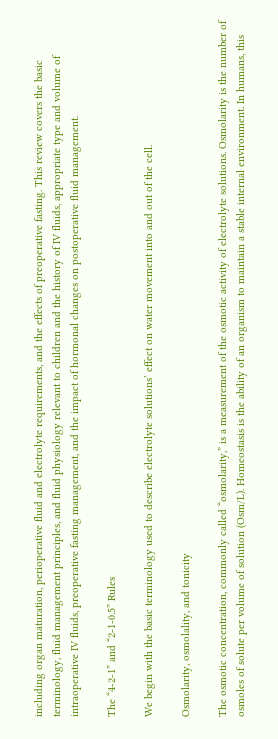including organ maturation, perioperative fluid and electrolyte requirements, and the effects of preoperative fasting. This review covers the basic terminology, fluid management principles, and fluid physiology relevant to children and the history of IV fluids, appropriate type and volume of intraoperative IV fluids, preoperative fasting management, and the impact of hormonal changes on postoperative fluid management.

The “4-2-1” and “2-1-0.5” Rules

We begin with the basic terminology used to describe electrolyte solutions’ effect on water movement into and out of the cell.

Osmolarity, osmolality, and tonicity

The osmotic concentration, commonly called “osmolarity,” is a measurement of the osmotic activity of electrolyte solutions. Osmolarity is the number of osmoles of solute per volume of solution (Osm/L). Homeostasis is the ability of an organism to maintain a stable internal environment. In humans, this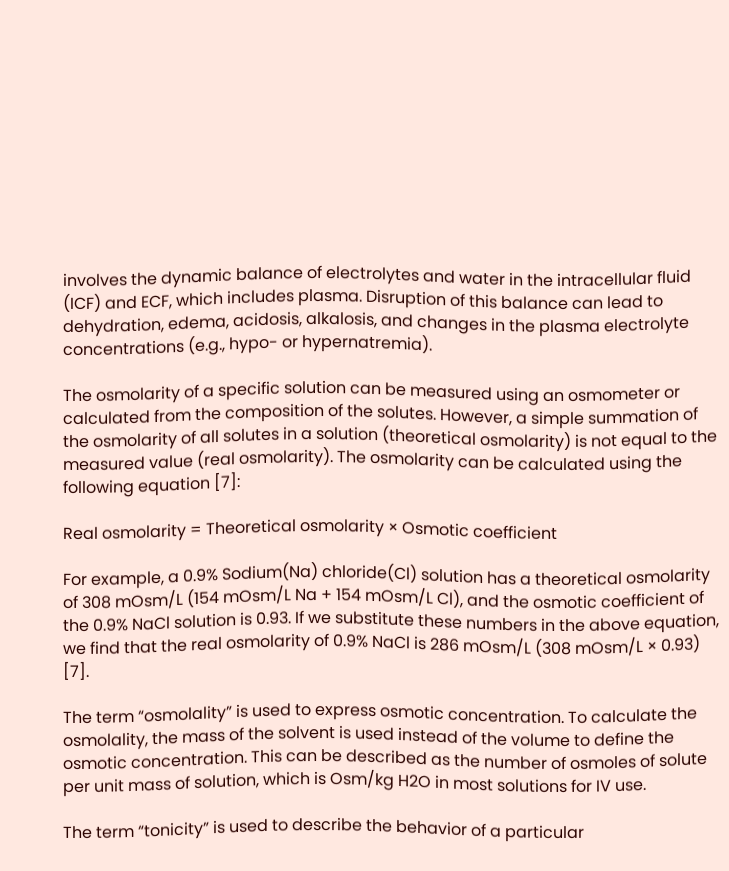involves the dynamic balance of electrolytes and water in the intracellular fluid (ICF) and ECF, which includes plasma. Disruption of this balance can lead to dehydration, edema, acidosis, alkalosis, and changes in the plasma electrolyte concentrations (e.g., hypo- or hypernatremia).

The osmolarity of a specific solution can be measured using an osmometer or calculated from the composition of the solutes. However, a simple summation of the osmolarity of all solutes in a solution (theoretical osmolarity) is not equal to the measured value (real osmolarity). The osmolarity can be calculated using the following equation [7]:

Real osmolarity = Theoretical osmolarity × Osmotic coefficient

For example, a 0.9% Sodium(Na) chloride(Cl) solution has a theoretical osmolarity of 308 mOsm/L (154 mOsm/L Na + 154 mOsm/L Cl), and the osmotic coefficient of the 0.9% NaCl solution is 0.93. If we substitute these numbers in the above equation, we find that the real osmolarity of 0.9% NaCl is 286 mOsm/L (308 mOsm/L × 0.93) [7].

The term “osmolality” is used to express osmotic concentration. To calculate the osmolality, the mass of the solvent is used instead of the volume to define the osmotic concentration. This can be described as the number of osmoles of solute per unit mass of solution, which is Osm/kg H2O in most solutions for IV use.

The term “tonicity” is used to describe the behavior of a particular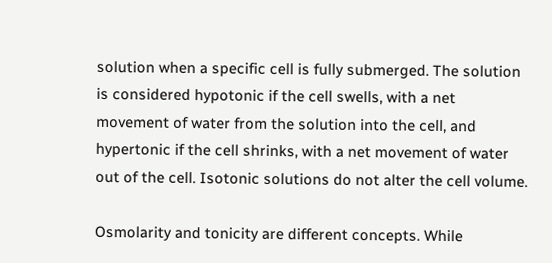solution when a specific cell is fully submerged. The solution is considered hypotonic if the cell swells, with a net movement of water from the solution into the cell, and hypertonic if the cell shrinks, with a net movement of water out of the cell. Isotonic solutions do not alter the cell volume.

Osmolarity and tonicity are different concepts. While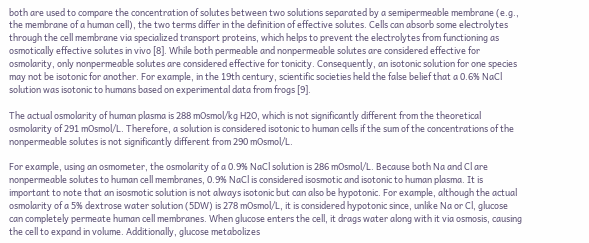both are used to compare the concentration of solutes between two solutions separated by a semipermeable membrane (e.g., the membrane of a human cell), the two terms differ in the definition of effective solutes. Cells can absorb some electrolytes through the cell membrane via specialized transport proteins, which helps to prevent the electrolytes from functioning as osmotically effective solutes in vivo [8]. While both permeable and nonpermeable solutes are considered effective for osmolarity, only nonpermeable solutes are considered effective for tonicity. Consequently, an isotonic solution for one species may not be isotonic for another. For example, in the 19th century, scientific societies held the false belief that a 0.6% NaCl solution was isotonic to humans based on experimental data from frogs [9].

The actual osmolarity of human plasma is 288 mOsmol/kg H2O, which is not significantly different from the theoretical osmolarity of 291 mOsmol/L. Therefore, a solution is considered isotonic to human cells if the sum of the concentrations of the nonpermeable solutes is not significantly different from 290 mOsmol/L.

For example, using an osmometer, the osmolarity of a 0.9% NaCl solution is 286 mOsmol/L. Because both Na and Cl are nonpermeable solutes to human cell membranes, 0.9% NaCl is considered isosmotic and isotonic to human plasma. It is important to note that an isosmotic solution is not always isotonic but can also be hypotonic. For example, although the actual osmolarity of a 5% dextrose water solution (5DW) is 278 mOsmol/L, it is considered hypotonic since, unlike Na or Cl, glucose can completely permeate human cell membranes. When glucose enters the cell, it drags water along with it via osmosis, causing the cell to expand in volume. Additionally, glucose metabolizes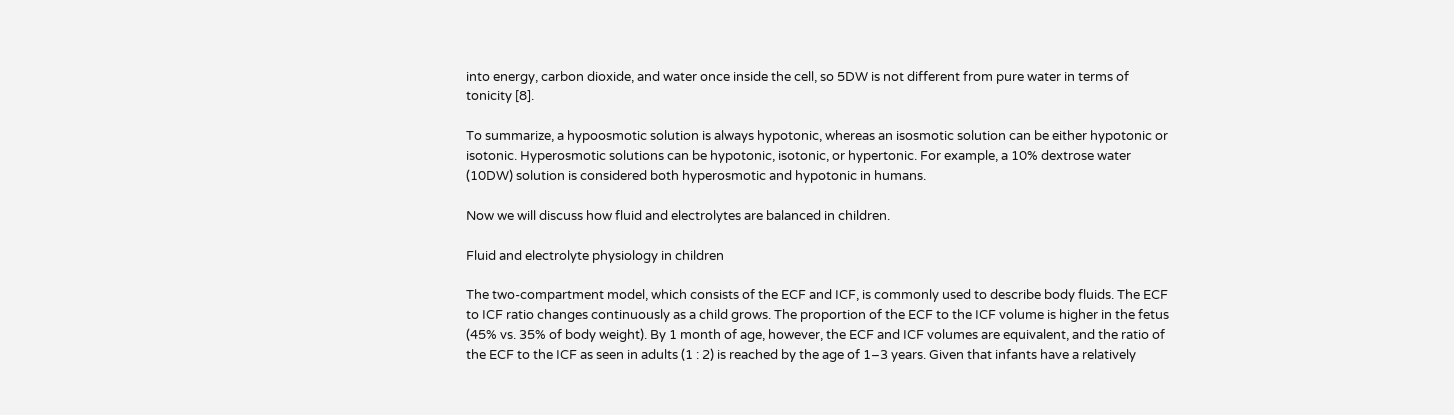into energy, carbon dioxide, and water once inside the cell, so 5DW is not different from pure water in terms of tonicity [8].

To summarize, a hypoosmotic solution is always hypotonic, whereas an isosmotic solution can be either hypotonic or isotonic. Hyperosmotic solutions can be hypotonic, isotonic, or hypertonic. For example, a 10% dextrose water (10DW) solution is considered both hyperosmotic and hypotonic in humans.

Now we will discuss how fluid and electrolytes are balanced in children.

Fluid and electrolyte physiology in children

The two-compartment model, which consists of the ECF and ICF, is commonly used to describe body fluids. The ECF to ICF ratio changes continuously as a child grows. The proportion of the ECF to the ICF volume is higher in the fetus (45% vs. 35% of body weight). By 1 month of age, however, the ECF and ICF volumes are equivalent, and the ratio of the ECF to the ICF as seen in adults (1 : 2) is reached by the age of 1–3 years. Given that infants have a relatively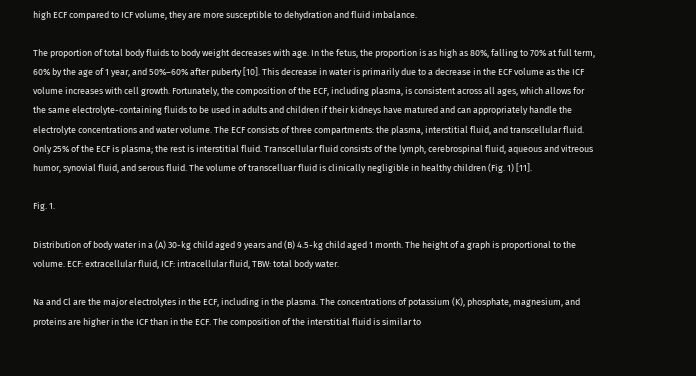high ECF compared to ICF volume, they are more susceptible to dehydration and fluid imbalance.

The proportion of total body fluids to body weight decreases with age. In the fetus, the proportion is as high as 80%, falling to 70% at full term, 60% by the age of 1 year, and 50%–60% after puberty [10]. This decrease in water is primarily due to a decrease in the ECF volume as the ICF volume increases with cell growth. Fortunately, the composition of the ECF, including plasma, is consistent across all ages, which allows for the same electrolyte-containing fluids to be used in adults and children if their kidneys have matured and can appropriately handle the electrolyte concentrations and water volume. The ECF consists of three compartments: the plasma, interstitial fluid, and transcellular fluid. Only 25% of the ECF is plasma; the rest is interstitial fluid. Transcellular fluid consists of the lymph, cerebrospinal fluid, aqueous and vitreous humor, synovial fluid, and serous fluid. The volume of transcelluar fluid is clinically negligible in healthy children (Fig. 1) [11].

Fig. 1.

Distribution of body water in a (A) 30-kg child aged 9 years and (B) 4.5-kg child aged 1 month. The height of a graph is proportional to the volume. ECF: extracellular fluid, ICF: intracellular fluid, TBW: total body water.

Na and Cl are the major electrolytes in the ECF, including in the plasma. The concentrations of potassium (K), phosphate, magnesium, and proteins are higher in the ICF than in the ECF. The composition of the interstitial fluid is similar to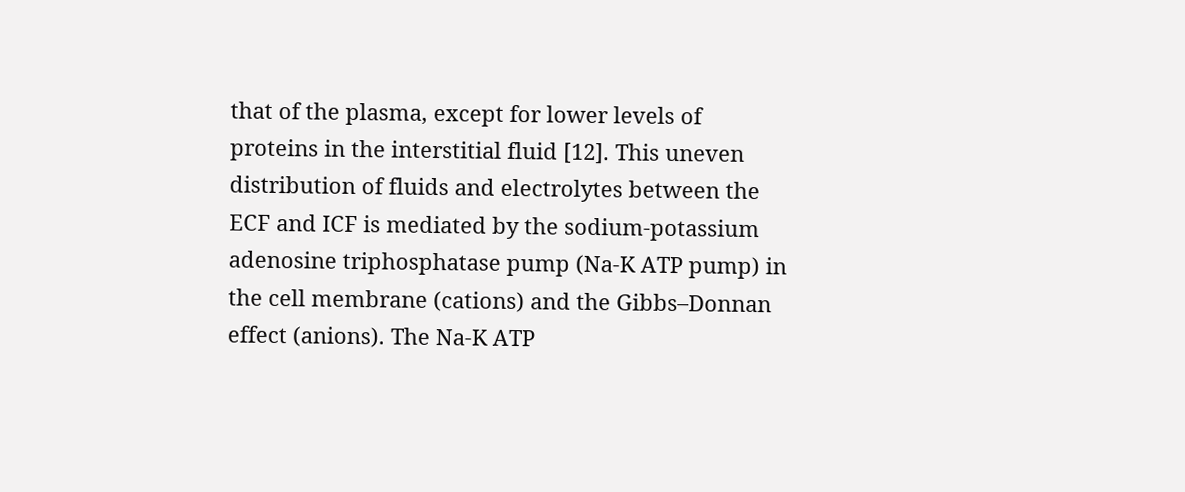that of the plasma, except for lower levels of proteins in the interstitial fluid [12]. This uneven distribution of fluids and electrolytes between the ECF and ICF is mediated by the sodium-potassium adenosine triphosphatase pump (Na-K ATP pump) in the cell membrane (cations) and the Gibbs–Donnan effect (anions). The Na-K ATP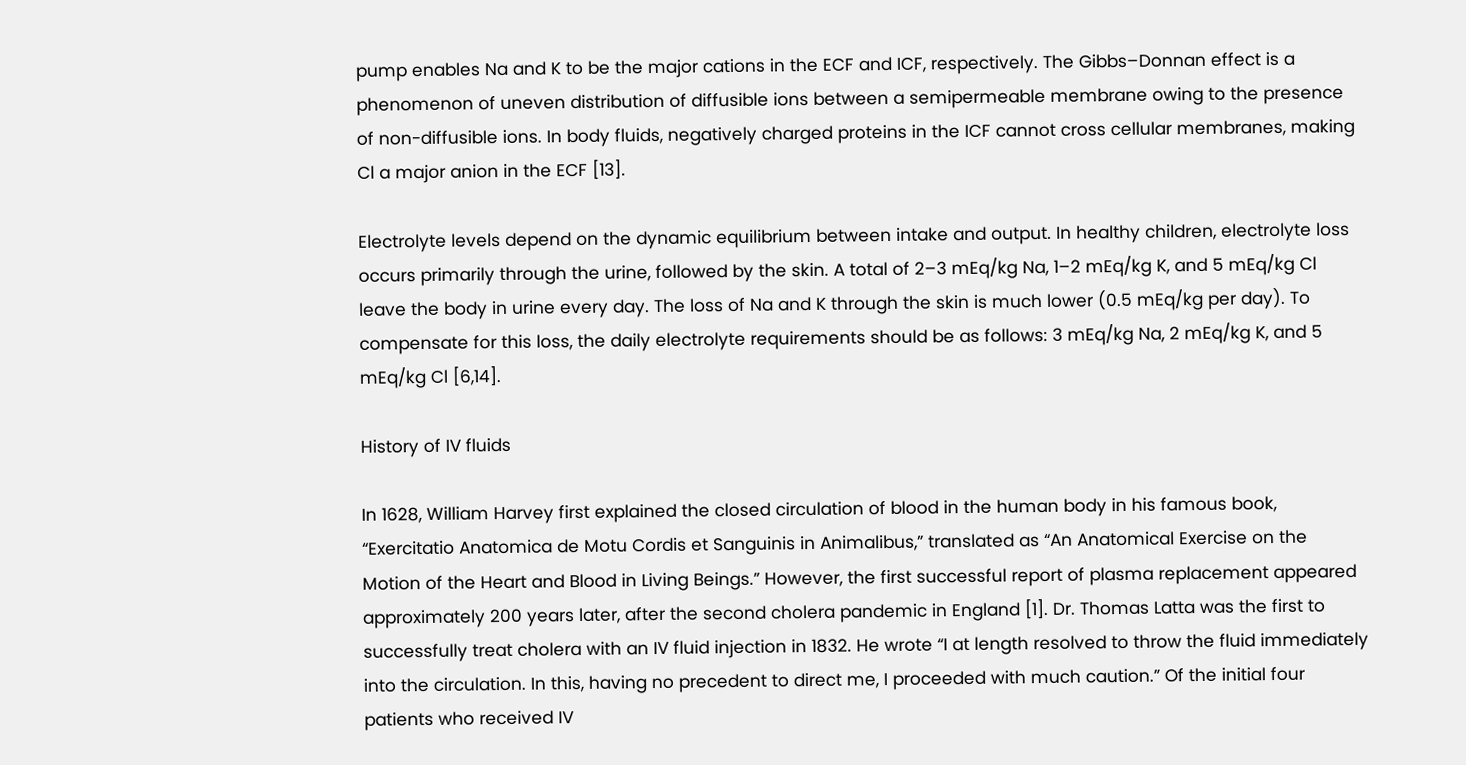pump enables Na and K to be the major cations in the ECF and ICF, respectively. The Gibbs–Donnan effect is a phenomenon of uneven distribution of diffusible ions between a semipermeable membrane owing to the presence of non-diffusible ions. In body fluids, negatively charged proteins in the ICF cannot cross cellular membranes, making Cl a major anion in the ECF [13].

Electrolyte levels depend on the dynamic equilibrium between intake and output. In healthy children, electrolyte loss occurs primarily through the urine, followed by the skin. A total of 2–3 mEq/kg Na, 1–2 mEq/kg K, and 5 mEq/kg Cl leave the body in urine every day. The loss of Na and K through the skin is much lower (0.5 mEq/kg per day). To compensate for this loss, the daily electrolyte requirements should be as follows: 3 mEq/kg Na, 2 mEq/kg K, and 5 mEq/kg Cl [6,14].

History of IV fluids

In 1628, William Harvey first explained the closed circulation of blood in the human body in his famous book, “Exercitatio Anatomica de Motu Cordis et Sanguinis in Animalibus,” translated as “An Anatomical Exercise on the Motion of the Heart and Blood in Living Beings.” However, the first successful report of plasma replacement appeared approximately 200 years later, after the second cholera pandemic in England [1]. Dr. Thomas Latta was the first to successfully treat cholera with an IV fluid injection in 1832. He wrote “I at length resolved to throw the fluid immediately into the circulation. In this, having no precedent to direct me, I proceeded with much caution.” Of the initial four patients who received IV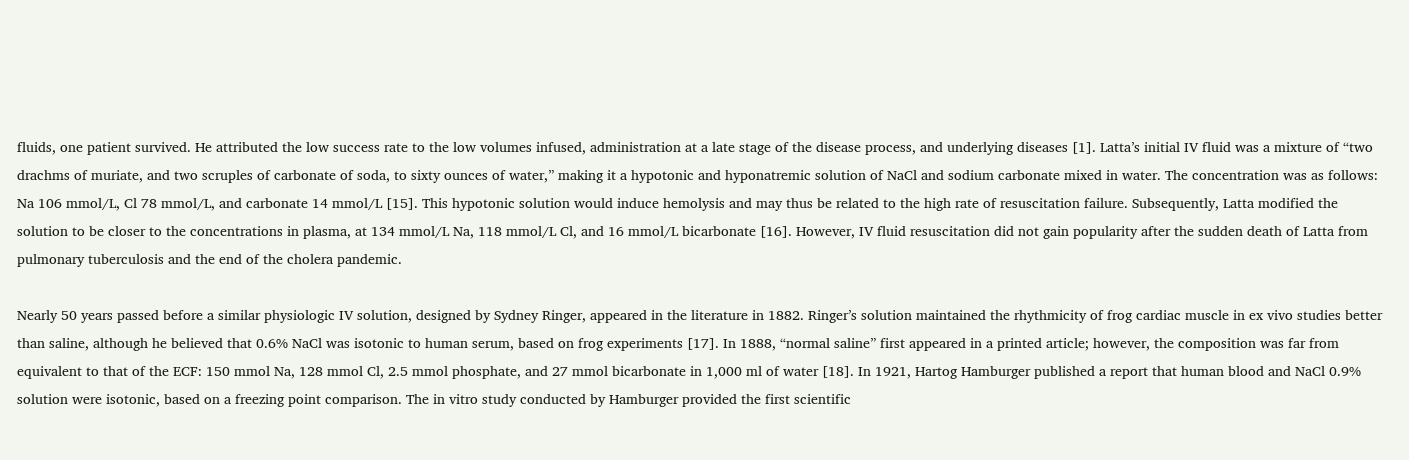fluids, one patient survived. He attributed the low success rate to the low volumes infused, administration at a late stage of the disease process, and underlying diseases [1]. Latta’s initial IV fluid was a mixture of “two drachms of muriate, and two scruples of carbonate of soda, to sixty ounces of water,” making it a hypotonic and hyponatremic solution of NaCl and sodium carbonate mixed in water. The concentration was as follows: Na 106 mmol/L, Cl 78 mmol/L, and carbonate 14 mmol/L [15]. This hypotonic solution would induce hemolysis and may thus be related to the high rate of resuscitation failure. Subsequently, Latta modified the solution to be closer to the concentrations in plasma, at 134 mmol/L Na, 118 mmol/L Cl, and 16 mmol/L bicarbonate [16]. However, IV fluid resuscitation did not gain popularity after the sudden death of Latta from pulmonary tuberculosis and the end of the cholera pandemic.

Nearly 50 years passed before a similar physiologic IV solution, designed by Sydney Ringer, appeared in the literature in 1882. Ringer’s solution maintained the rhythmicity of frog cardiac muscle in ex vivo studies better than saline, although he believed that 0.6% NaCl was isotonic to human serum, based on frog experiments [17]. In 1888, “normal saline” first appeared in a printed article; however, the composition was far from equivalent to that of the ECF: 150 mmol Na, 128 mmol Cl, 2.5 mmol phosphate, and 27 mmol bicarbonate in 1,000 ml of water [18]. In 1921, Hartog Hamburger published a report that human blood and NaCl 0.9% solution were isotonic, based on a freezing point comparison. The in vitro study conducted by Hamburger provided the first scientific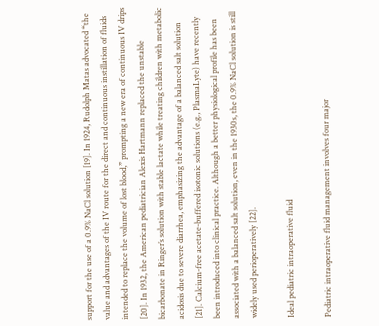support for the use of a 0.9% NaCl solution [19]. In 1924, Rudolph Matas advocated “the value and advantages of the IV route for the direct and continuous instillation of fluids intended to replace the volume of lost blood,” prompting a new era of continuous IV drips [20]. In 1932, the American pediatrician Alexis Hartmann replaced the unstable bicarbonate in Ringer’s solution with stable lactate while treating children with metabolic acidosis due to severe diarrhea, emphasizing the advantage of a balanced salt solution [21]. Calcium-free acetate-buffered isotonic solutions (e.g., PlasmaLyte) have recently been introduced into clinical practice. Although a better physiological profile has been associated with a balanced salt solution, even in the 1930s, the 0.9% NaCl solution is still widely used perioperatively [22].

Ideal pediatric intraoperative fluid

Pediatric intraoperative fluid management involves four major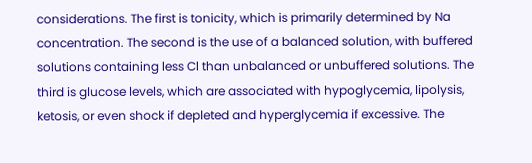considerations. The first is tonicity, which is primarily determined by Na concentration. The second is the use of a balanced solution, with buffered solutions containing less Cl than unbalanced or unbuffered solutions. The third is glucose levels, which are associated with hypoglycemia, lipolysis, ketosis, or even shock if depleted and hyperglycemia if excessive. The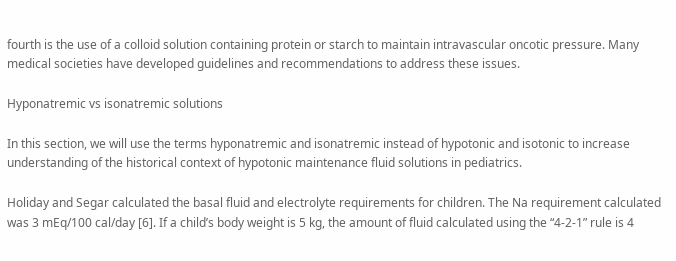fourth is the use of a colloid solution containing protein or starch to maintain intravascular oncotic pressure. Many medical societies have developed guidelines and recommendations to address these issues.

Hyponatremic vs isonatremic solutions

In this section, we will use the terms hyponatremic and isonatremic instead of hypotonic and isotonic to increase understanding of the historical context of hypotonic maintenance fluid solutions in pediatrics.

Holiday and Segar calculated the basal fluid and electrolyte requirements for children. The Na requirement calculated was 3 mEq/100 cal/day [6]. If a child’s body weight is 5 kg, the amount of fluid calculated using the “4-2-1” rule is 4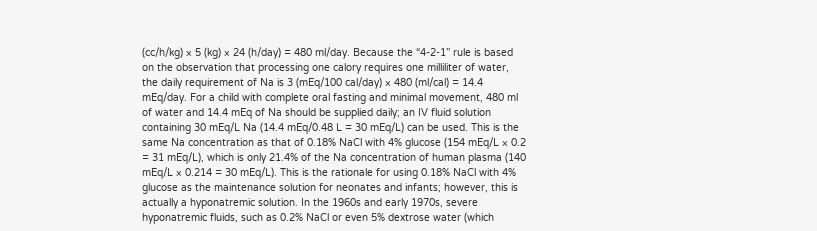(cc/h/kg) × 5 (kg) × 24 (h/day) = 480 ml/day. Because the “4-2-1” rule is based on the observation that processing one calory requires one milliliter of water, the daily requirement of Na is 3 (mEq/100 cal/day) × 480 (ml/cal) = 14.4 mEq/day. For a child with complete oral fasting and minimal movement, 480 ml of water and 14.4 mEq of Na should be supplied daily; an IV fluid solution containing 30 mEq/L Na (14.4 mEq/0.48 L = 30 mEq/L) can be used. This is the same Na concentration as that of 0.18% NaCl with 4% glucose (154 mEq/L × 0.2 = 31 mEq/L), which is only 21.4% of the Na concentration of human plasma (140 mEq/L × 0.214 = 30 mEq/L). This is the rationale for using 0.18% NaCl with 4% glucose as the maintenance solution for neonates and infants; however, this is actually a hyponatremic solution. In the 1960s and early 1970s, severe hyponatremic fluids, such as 0.2% NaCl or even 5% dextrose water (which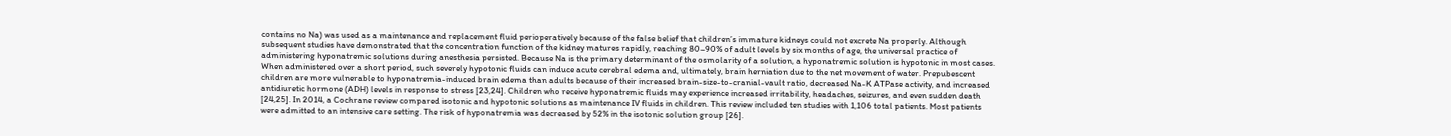contains no Na) was used as a maintenance and replacement fluid perioperatively because of the false belief that children’s immature kidneys could not excrete Na properly. Although subsequent studies have demonstrated that the concentration function of the kidney matures rapidly, reaching 80–90% of adult levels by six months of age, the universal practice of administering hyponatremic solutions during anesthesia persisted. Because Na is the primary determinant of the osmolarity of a solution, a hyponatremic solution is hypotonic in most cases. When administered over a short period, such severely hypotonic fluids can induce acute cerebral edema and, ultimately, brain herniation due to the net movement of water. Prepubescent children are more vulnerable to hyponatremia-induced brain edema than adults because of their increased brain-size-to-cranial-vault ratio, decreased Na-K ATPase activity, and increased antidiuretic hormone (ADH) levels in response to stress [23,24]. Children who receive hyponatremic fluids may experience increased irritability, headaches, seizures, and even sudden death [24,25]. In 2014, a Cochrane review compared isotonic and hypotonic solutions as maintenance IV fluids in children. This review included ten studies with 1,106 total patients. Most patients were admitted to an intensive care setting. The risk of hyponatremia was decreased by 52% in the isotonic solution group [26].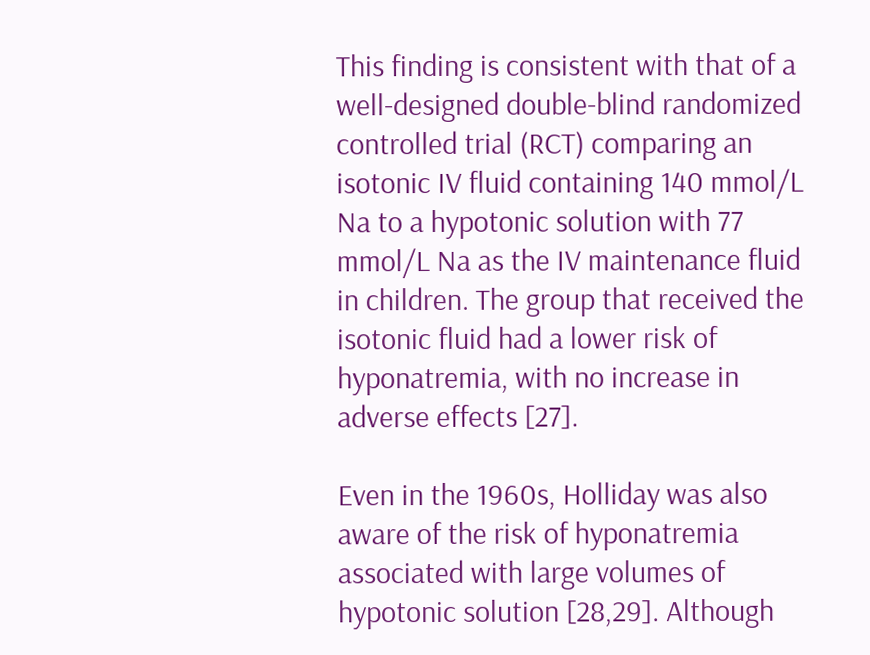This finding is consistent with that of a well-designed double-blind randomized controlled trial (RCT) comparing an isotonic IV fluid containing 140 mmol/L Na to a hypotonic solution with 77 mmol/L Na as the IV maintenance fluid in children. The group that received the isotonic fluid had a lower risk of hyponatremia, with no increase in adverse effects [27].

Even in the 1960s, Holliday was also aware of the risk of hyponatremia associated with large volumes of hypotonic solution [28,29]. Although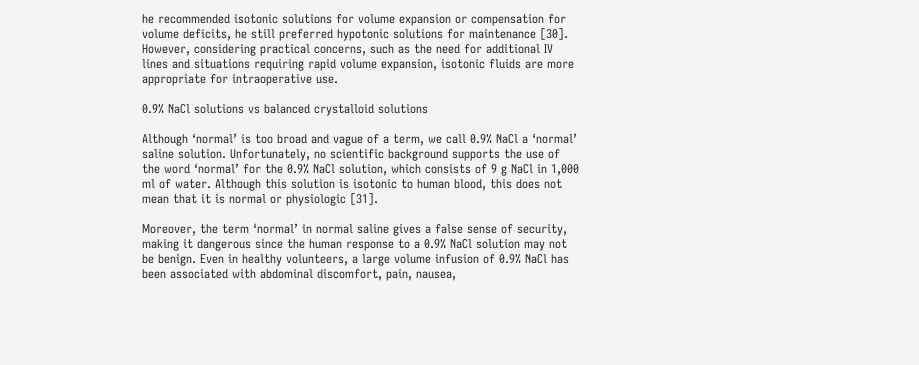he recommended isotonic solutions for volume expansion or compensation for volume deficits, he still preferred hypotonic solutions for maintenance [30]. However, considering practical concerns, such as the need for additional IV lines and situations requiring rapid volume expansion, isotonic fluids are more appropriate for intraoperative use.

0.9% NaCl solutions vs balanced crystalloid solutions

Although ‘normal’ is too broad and vague of a term, we call 0.9% NaCl a ‘normal’ saline solution. Unfortunately, no scientific background supports the use of the word ‘normal’ for the 0.9% NaCl solution, which consists of 9 g NaCl in 1,000 ml of water. Although this solution is isotonic to human blood, this does not mean that it is normal or physiologic [31].

Moreover, the term ‘normal’ in normal saline gives a false sense of security, making it dangerous since the human response to a 0.9% NaCl solution may not be benign. Even in healthy volunteers, a large volume infusion of 0.9% NaCl has been associated with abdominal discomfort, pain, nausea,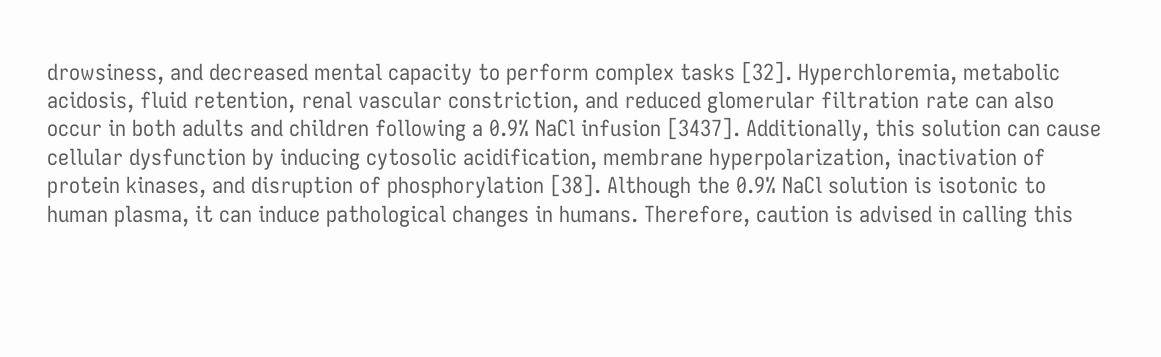drowsiness, and decreased mental capacity to perform complex tasks [32]. Hyperchloremia, metabolic acidosis, fluid retention, renal vascular constriction, and reduced glomerular filtration rate can also occur in both adults and children following a 0.9% NaCl infusion [3437]. Additionally, this solution can cause cellular dysfunction by inducing cytosolic acidification, membrane hyperpolarization, inactivation of protein kinases, and disruption of phosphorylation [38]. Although the 0.9% NaCl solution is isotonic to human plasma, it can induce pathological changes in humans. Therefore, caution is advised in calling this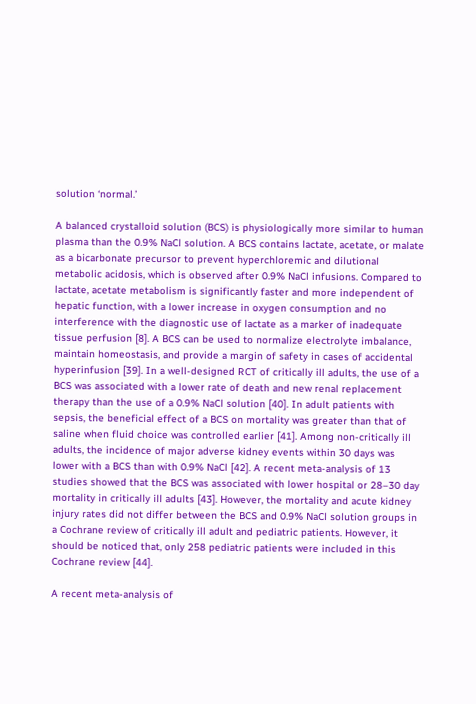solution ‘normal.’

A balanced crystalloid solution (BCS) is physiologically more similar to human plasma than the 0.9% NaCl solution. A BCS contains lactate, acetate, or malate as a bicarbonate precursor to prevent hyperchloremic and dilutional metabolic acidosis, which is observed after 0.9% NaCl infusions. Compared to lactate, acetate metabolism is significantly faster and more independent of hepatic function, with a lower increase in oxygen consumption and no interference with the diagnostic use of lactate as a marker of inadequate tissue perfusion [8]. A BCS can be used to normalize electrolyte imbalance, maintain homeostasis, and provide a margin of safety in cases of accidental hyperinfusion [39]. In a well-designed RCT of critically ill adults, the use of a BCS was associated with a lower rate of death and new renal replacement therapy than the use of a 0.9% NaCl solution [40]. In adult patients with sepsis, the beneficial effect of a BCS on mortality was greater than that of saline when fluid choice was controlled earlier [41]. Among non-critically ill adults, the incidence of major adverse kidney events within 30 days was lower with a BCS than with 0.9% NaCl [42]. A recent meta-analysis of 13 studies showed that the BCS was associated with lower hospital or 28–30 day mortality in critically ill adults [43]. However, the mortality and acute kidney injury rates did not differ between the BCS and 0.9% NaCl solution groups in a Cochrane review of critically ill adult and pediatric patients. However, it should be noticed that, only 258 pediatric patients were included in this Cochrane review [44].

A recent meta-analysis of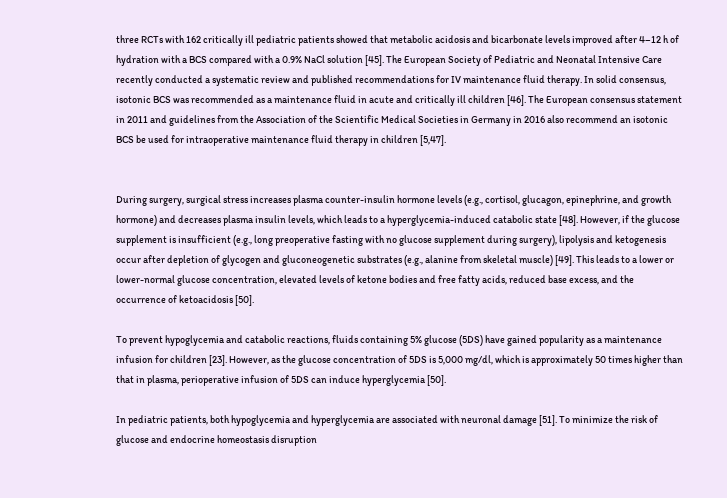three RCTs with 162 critically ill pediatric patients showed that metabolic acidosis and bicarbonate levels improved after 4–12 h of hydration with a BCS compared with a 0.9% NaCl solution [45]. The European Society of Pediatric and Neonatal Intensive Care recently conducted a systematic review and published recommendations for IV maintenance fluid therapy. In solid consensus, isotonic BCS was recommended as a maintenance fluid in acute and critically ill children [46]. The European consensus statement in 2011 and guidelines from the Association of the Scientific Medical Societies in Germany in 2016 also recommend an isotonic BCS be used for intraoperative maintenance fluid therapy in children [5,47].


During surgery, surgical stress increases plasma counter-insulin hormone levels (e.g., cortisol, glucagon, epinephrine, and growth hormone) and decreases plasma insulin levels, which leads to a hyperglycemia-induced catabolic state [48]. However, if the glucose supplement is insufficient (e.g., long preoperative fasting with no glucose supplement during surgery), lipolysis and ketogenesis occur after depletion of glycogen and gluconeogenetic substrates (e.g., alanine from skeletal muscle) [49]. This leads to a lower or lower-normal glucose concentration, elevated levels of ketone bodies and free fatty acids, reduced base excess, and the occurrence of ketoacidosis [50].

To prevent hypoglycemia and catabolic reactions, fluids containing 5% glucose (5DS) have gained popularity as a maintenance infusion for children [23]. However, as the glucose concentration of 5DS is 5,000 mg/dl, which is approximately 50 times higher than that in plasma, perioperative infusion of 5DS can induce hyperglycemia [50].

In pediatric patients, both hypoglycemia and hyperglycemia are associated with neuronal damage [51]. To minimize the risk of glucose and endocrine homeostasis disruption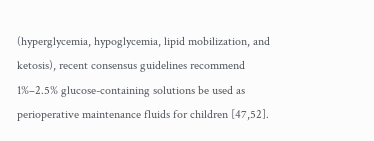(hyperglycemia, hypoglycemia, lipid mobilization, and ketosis), recent consensus guidelines recommend 1%–2.5% glucose-containing solutions be used as perioperative maintenance fluids for children [47,52].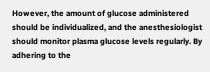However, the amount of glucose administered should be individualized, and the anesthesiologist should monitor plasma glucose levels regularly. By adhering to the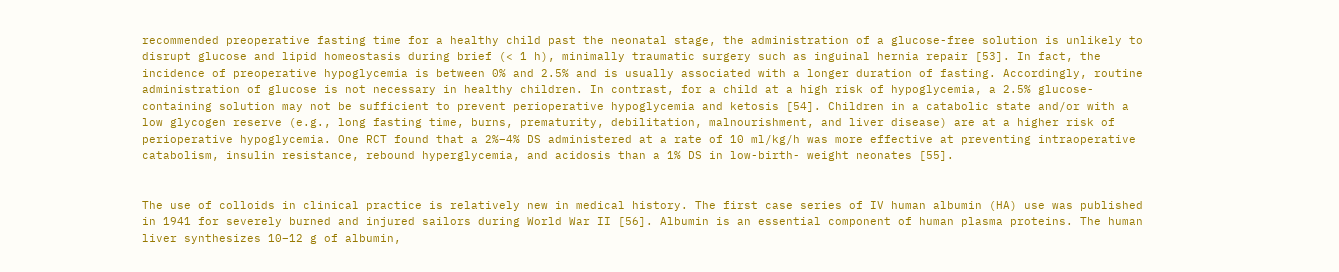recommended preoperative fasting time for a healthy child past the neonatal stage, the administration of a glucose-free solution is unlikely to disrupt glucose and lipid homeostasis during brief (< 1 h), minimally traumatic surgery such as inguinal hernia repair [53]. In fact, the incidence of preoperative hypoglycemia is between 0% and 2.5% and is usually associated with a longer duration of fasting. Accordingly, routine administration of glucose is not necessary in healthy children. In contrast, for a child at a high risk of hypoglycemia, a 2.5% glucose-containing solution may not be sufficient to prevent perioperative hypoglycemia and ketosis [54]. Children in a catabolic state and/or with a low glycogen reserve (e.g., long fasting time, burns, prematurity, debilitation, malnourishment, and liver disease) are at a higher risk of perioperative hypoglycemia. One RCT found that a 2%–4% DS administered at a rate of 10 ml/kg/h was more effective at preventing intraoperative catabolism, insulin resistance, rebound hyperglycemia, and acidosis than a 1% DS in low-birth- weight neonates [55].


The use of colloids in clinical practice is relatively new in medical history. The first case series of IV human albumin (HA) use was published in 1941 for severely burned and injured sailors during World War II [56]. Albumin is an essential component of human plasma proteins. The human liver synthesizes 10–12 g of albumin,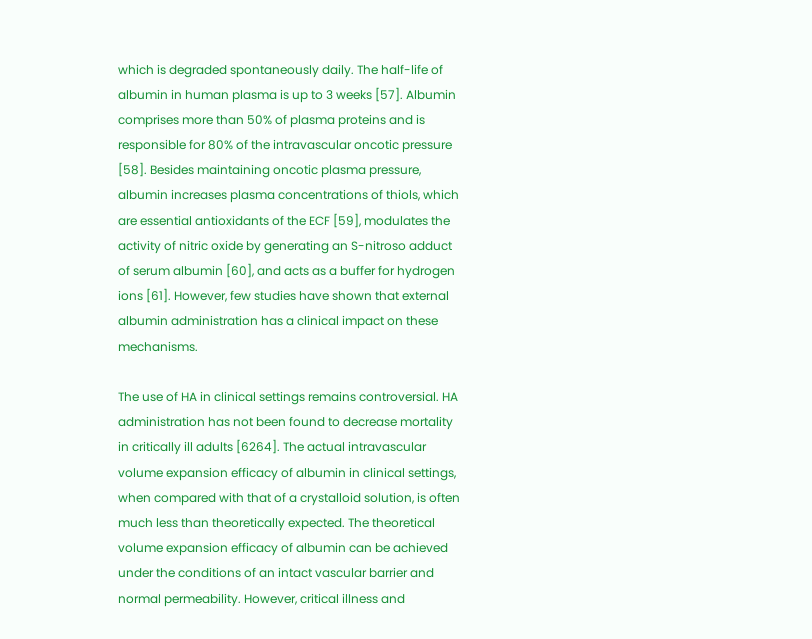which is degraded spontaneously daily. The half-life of albumin in human plasma is up to 3 weeks [57]. Albumin comprises more than 50% of plasma proteins and is responsible for 80% of the intravascular oncotic pressure [58]. Besides maintaining oncotic plasma pressure, albumin increases plasma concentrations of thiols, which are essential antioxidants of the ECF [59], modulates the activity of nitric oxide by generating an S-nitroso adduct of serum albumin [60], and acts as a buffer for hydrogen ions [61]. However, few studies have shown that external albumin administration has a clinical impact on these mechanisms.

The use of HA in clinical settings remains controversial. HA administration has not been found to decrease mortality in critically ill adults [6264]. The actual intravascular volume expansion efficacy of albumin in clinical settings, when compared with that of a crystalloid solution, is often much less than theoretically expected. The theoretical volume expansion efficacy of albumin can be achieved under the conditions of an intact vascular barrier and normal permeability. However, critical illness and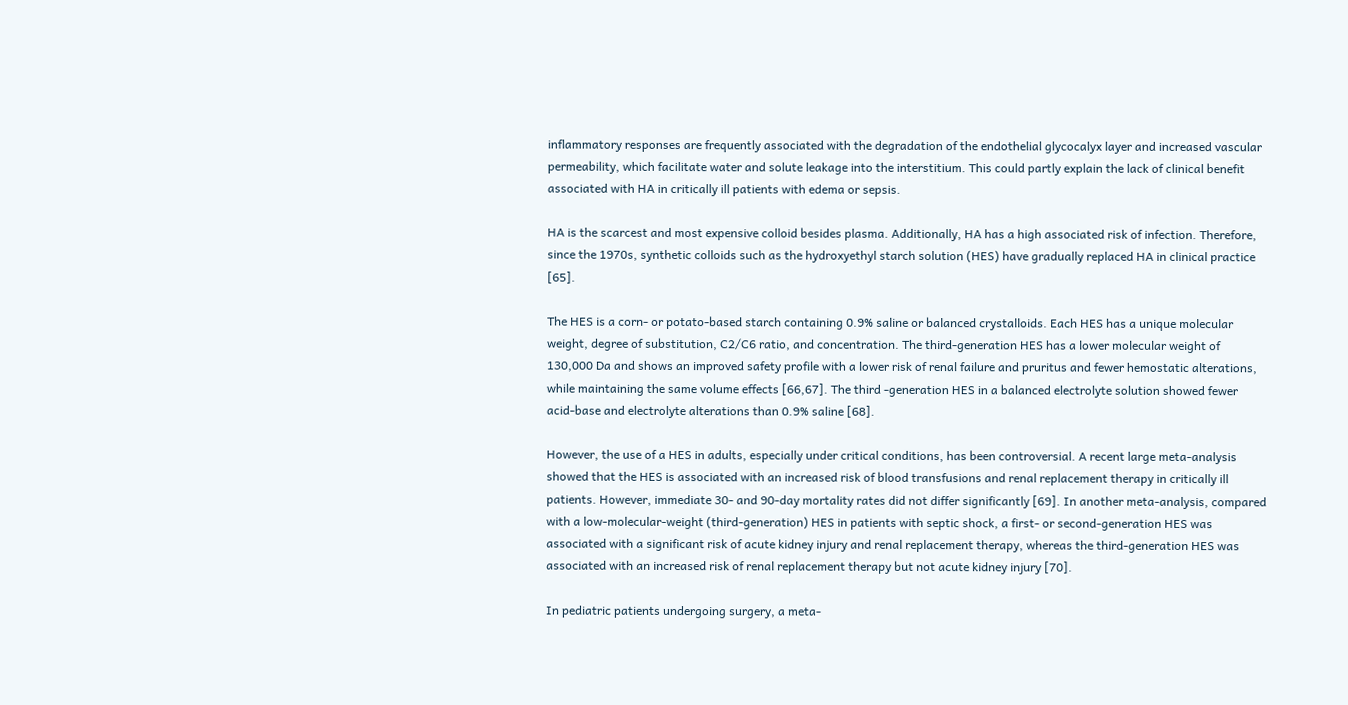inflammatory responses are frequently associated with the degradation of the endothelial glycocalyx layer and increased vascular permeability, which facilitate water and solute leakage into the interstitium. This could partly explain the lack of clinical benefit associated with HA in critically ill patients with edema or sepsis.

HA is the scarcest and most expensive colloid besides plasma. Additionally, HA has a high associated risk of infection. Therefore, since the 1970s, synthetic colloids such as the hydroxyethyl starch solution (HES) have gradually replaced HA in clinical practice [65].

The HES is a corn- or potato-based starch containing 0.9% saline or balanced crystalloids. Each HES has a unique molecular weight, degree of substitution, C2/C6 ratio, and concentration. The third-generation HES has a lower molecular weight of 130,000 Da and shows an improved safety profile with a lower risk of renal failure and pruritus and fewer hemostatic alterations, while maintaining the same volume effects [66,67]. The third -generation HES in a balanced electrolyte solution showed fewer acid-base and electrolyte alterations than 0.9% saline [68].

However, the use of a HES in adults, especially under critical conditions, has been controversial. A recent large meta-analysis showed that the HES is associated with an increased risk of blood transfusions and renal replacement therapy in critically ill patients. However, immediate 30- and 90-day mortality rates did not differ significantly [69]. In another meta-analysis, compared with a low-molecular-weight (third-generation) HES in patients with septic shock, a first- or second-generation HES was associated with a significant risk of acute kidney injury and renal replacement therapy, whereas the third-generation HES was associated with an increased risk of renal replacement therapy but not acute kidney injury [70].

In pediatric patients undergoing surgery, a meta-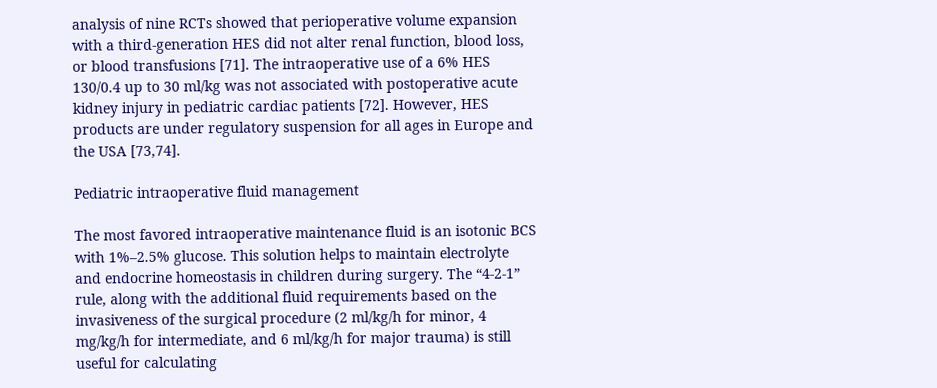analysis of nine RCTs showed that perioperative volume expansion with a third-generation HES did not alter renal function, blood loss, or blood transfusions [71]. The intraoperative use of a 6% HES 130/0.4 up to 30 ml/kg was not associated with postoperative acute kidney injury in pediatric cardiac patients [72]. However, HES products are under regulatory suspension for all ages in Europe and the USA [73,74].

Pediatric intraoperative fluid management

The most favored intraoperative maintenance fluid is an isotonic BCS with 1%–2.5% glucose. This solution helps to maintain electrolyte and endocrine homeostasis in children during surgery. The “4-2-1” rule, along with the additional fluid requirements based on the invasiveness of the surgical procedure (2 ml/kg/h for minor, 4 mg/kg/h for intermediate, and 6 ml/kg/h for major trauma) is still useful for calculating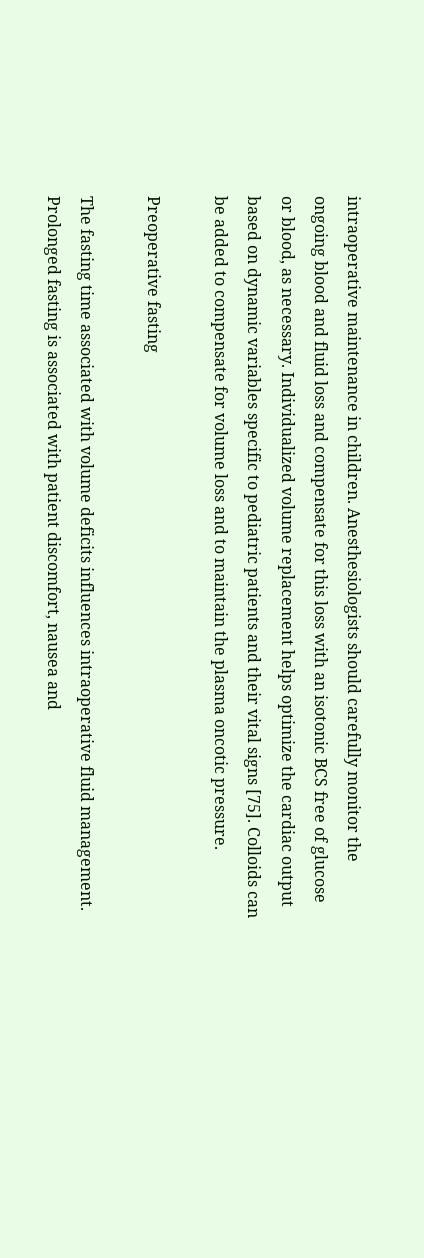intraoperative maintenance in children. Anesthesiologists should carefully monitor the ongoing blood and fluid loss and compensate for this loss with an isotonic BCS free of glucose or blood, as necessary. Individualized volume replacement helps optimize the cardiac output based on dynamic variables specific to pediatric patients and their vital signs [75]. Colloids can be added to compensate for volume loss and to maintain the plasma oncotic pressure.

Preoperative fasting

The fasting time associated with volume deficits influences intraoperative fluid management. Prolonged fasting is associated with patient discomfort, nausea and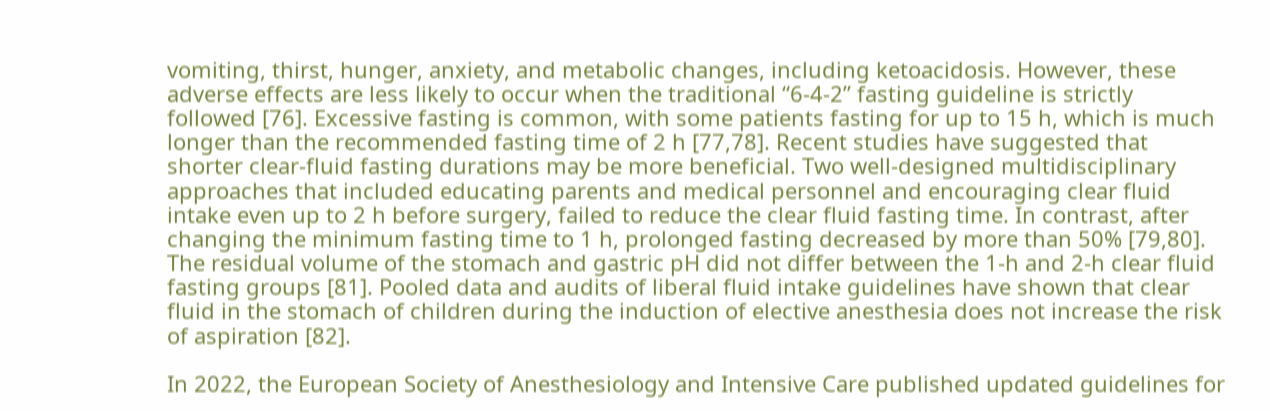vomiting, thirst, hunger, anxiety, and metabolic changes, including ketoacidosis. However, these adverse effects are less likely to occur when the traditional “6-4-2” fasting guideline is strictly followed [76]. Excessive fasting is common, with some patients fasting for up to 15 h, which is much longer than the recommended fasting time of 2 h [77,78]. Recent studies have suggested that shorter clear-fluid fasting durations may be more beneficial. Two well-designed multidisciplinary approaches that included educating parents and medical personnel and encouraging clear fluid intake even up to 2 h before surgery, failed to reduce the clear fluid fasting time. In contrast, after changing the minimum fasting time to 1 h, prolonged fasting decreased by more than 50% [79,80]. The residual volume of the stomach and gastric pH did not differ between the 1-h and 2-h clear fluid fasting groups [81]. Pooled data and audits of liberal fluid intake guidelines have shown that clear fluid in the stomach of children during the induction of elective anesthesia does not increase the risk of aspiration [82].

In 2022, the European Society of Anesthesiology and Intensive Care published updated guidelines for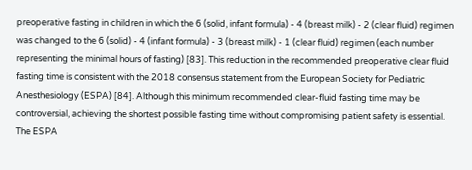preoperative fasting in children in which the 6 (solid, infant formula) - 4 (breast milk) - 2 (clear fluid) regimen was changed to the 6 (solid) - 4 (infant formula) - 3 (breast milk) - 1 (clear fluid) regimen (each number representing the minimal hours of fasting) [83]. This reduction in the recommended preoperative clear fluid fasting time is consistent with the 2018 consensus statement from the European Society for Pediatric Anesthesiology (ESPA) [84]. Although this minimum recommended clear-fluid fasting time may be controversial, achieving the shortest possible fasting time without compromising patient safety is essential. The ESPA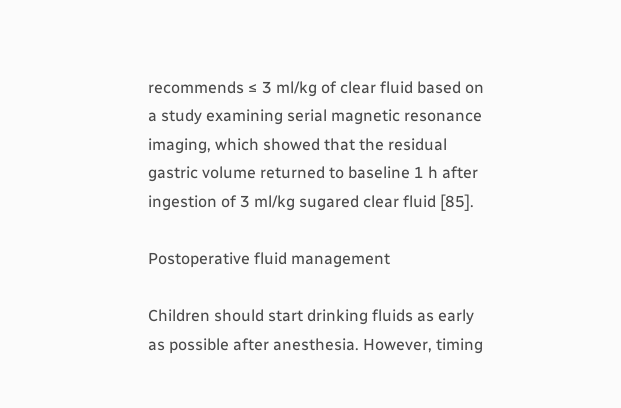recommends ≤ 3 ml/kg of clear fluid based on a study examining serial magnetic resonance imaging, which showed that the residual gastric volume returned to baseline 1 h after ingestion of 3 ml/kg sugared clear fluid [85].

Postoperative fluid management

Children should start drinking fluids as early as possible after anesthesia. However, timing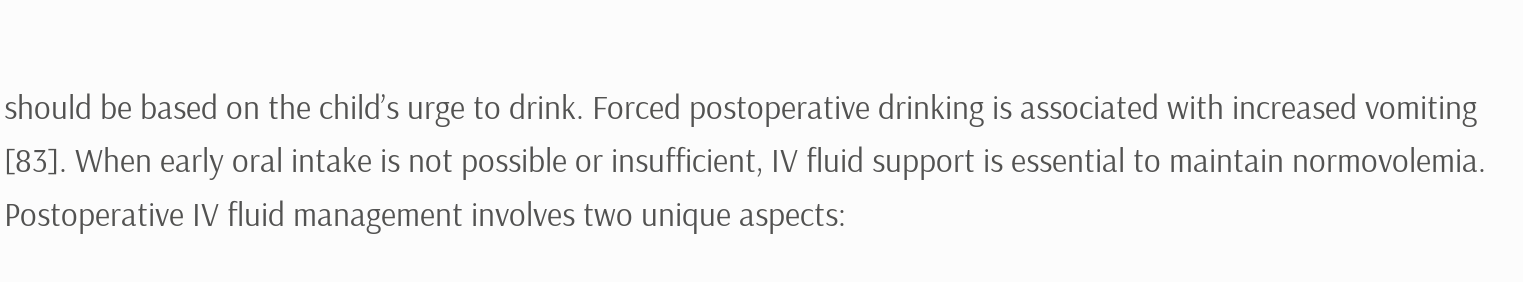should be based on the child’s urge to drink. Forced postoperative drinking is associated with increased vomiting [83]. When early oral intake is not possible or insufficient, IV fluid support is essential to maintain normovolemia. Postoperative IV fluid management involves two unique aspects: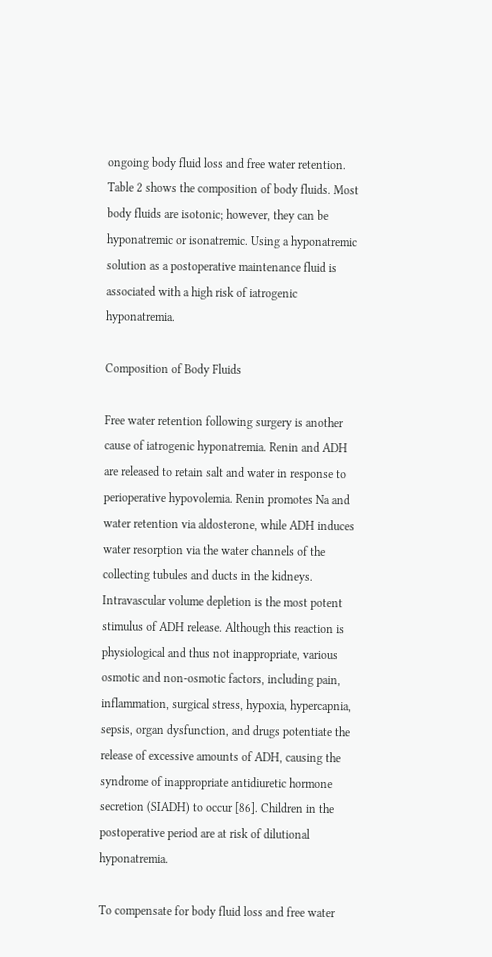ongoing body fluid loss and free water retention. Table 2 shows the composition of body fluids. Most body fluids are isotonic; however, they can be hyponatremic or isonatremic. Using a hyponatremic solution as a postoperative maintenance fluid is associated with a high risk of iatrogenic hyponatremia.

Composition of Body Fluids

Free water retention following surgery is another cause of iatrogenic hyponatremia. Renin and ADH are released to retain salt and water in response to perioperative hypovolemia. Renin promotes Na and water retention via aldosterone, while ADH induces water resorption via the water channels of the collecting tubules and ducts in the kidneys. Intravascular volume depletion is the most potent stimulus of ADH release. Although this reaction is physiological and thus not inappropriate, various osmotic and non-osmotic factors, including pain, inflammation, surgical stress, hypoxia, hypercapnia, sepsis, organ dysfunction, and drugs potentiate the release of excessive amounts of ADH, causing the syndrome of inappropriate antidiuretic hormone secretion (SIADH) to occur [86]. Children in the postoperative period are at risk of dilutional hyponatremia.

To compensate for body fluid loss and free water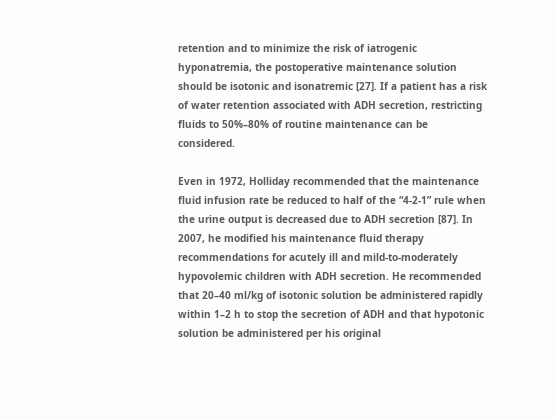retention and to minimize the risk of iatrogenic hyponatremia, the postoperative maintenance solution should be isotonic and isonatremic [27]. If a patient has a risk of water retention associated with ADH secretion, restricting fluids to 50%–80% of routine maintenance can be considered.

Even in 1972, Holliday recommended that the maintenance fluid infusion rate be reduced to half of the “4-2-1” rule when the urine output is decreased due to ADH secretion [87]. In 2007, he modified his maintenance fluid therapy recommendations for acutely ill and mild-to-moderately hypovolemic children with ADH secretion. He recommended that 20–40 ml/kg of isotonic solution be administered rapidly within 1–2 h to stop the secretion of ADH and that hypotonic solution be administered per his original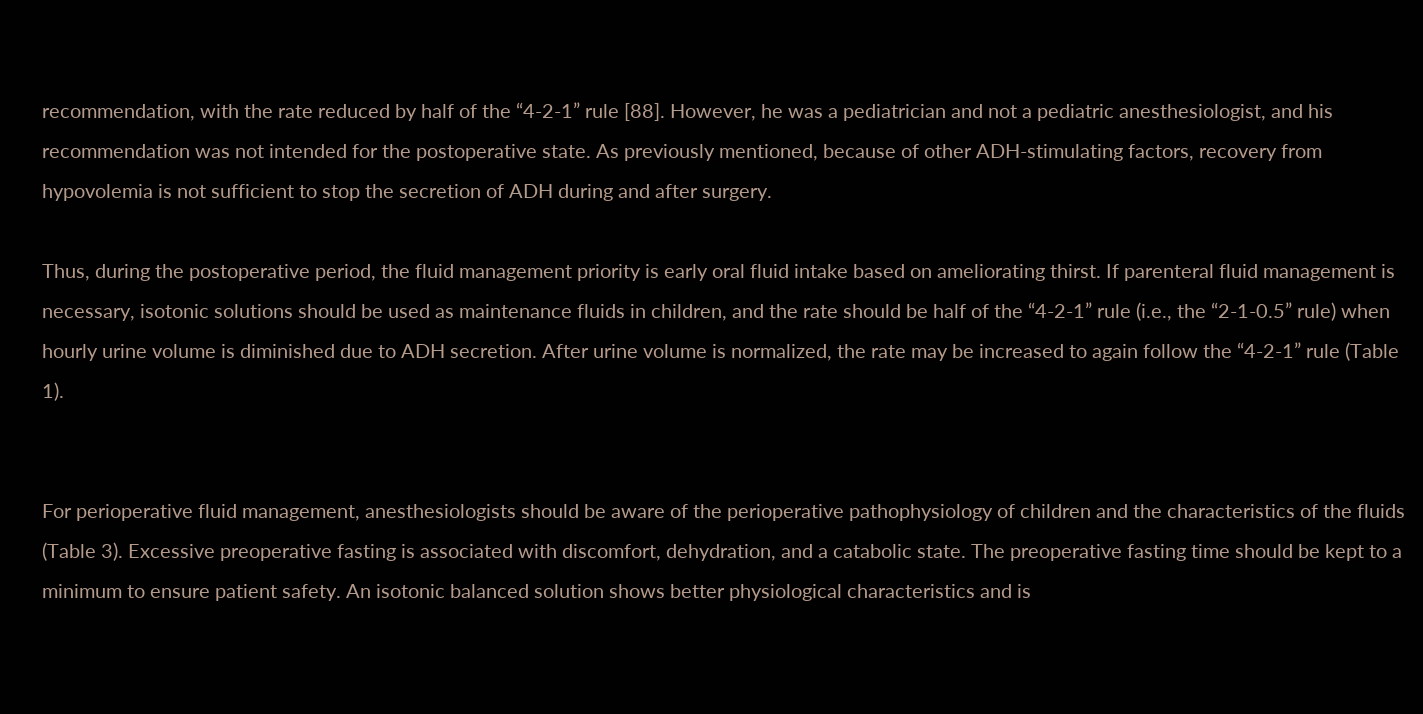recommendation, with the rate reduced by half of the “4-2-1” rule [88]. However, he was a pediatrician and not a pediatric anesthesiologist, and his recommendation was not intended for the postoperative state. As previously mentioned, because of other ADH-stimulating factors, recovery from hypovolemia is not sufficient to stop the secretion of ADH during and after surgery.

Thus, during the postoperative period, the fluid management priority is early oral fluid intake based on ameliorating thirst. If parenteral fluid management is necessary, isotonic solutions should be used as maintenance fluids in children, and the rate should be half of the “4-2-1” rule (i.e., the “2-1-0.5” rule) when hourly urine volume is diminished due to ADH secretion. After urine volume is normalized, the rate may be increased to again follow the “4-2-1” rule (Table 1).


For perioperative fluid management, anesthesiologists should be aware of the perioperative pathophysiology of children and the characteristics of the fluids (Table 3). Excessive preoperative fasting is associated with discomfort, dehydration, and a catabolic state. The preoperative fasting time should be kept to a minimum to ensure patient safety. An isotonic balanced solution shows better physiological characteristics and is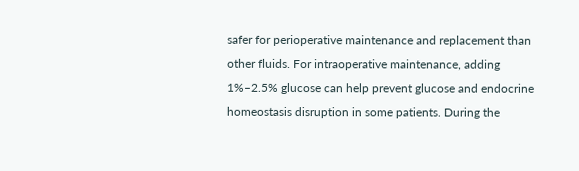safer for perioperative maintenance and replacement than other fluids. For intraoperative maintenance, adding 1%–2.5% glucose can help prevent glucose and endocrine homeostasis disruption in some patients. During the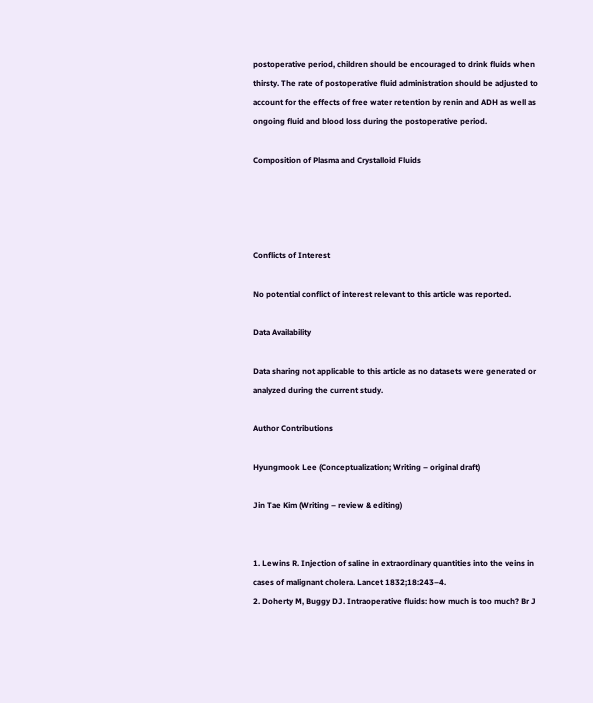postoperative period, children should be encouraged to drink fluids when thirsty. The rate of postoperative fluid administration should be adjusted to account for the effects of free water retention by renin and ADH as well as ongoing fluid and blood loss during the postoperative period.

Composition of Plasma and Crystalloid Fluids




Conflicts of Interest

No potential conflict of interest relevant to this article was reported.

Data Availability

Data sharing not applicable to this article as no datasets were generated or analyzed during the current study.

Author Contributions

Hyungmook Lee (Conceptualization; Writing – original draft)

Jin Tae Kim (Writing – review & editing)


1. Lewins R. Injection of saline in extraordinary quantities into the veins in cases of malignant cholera. Lancet 1832;18:243–4.
2. Doherty M, Buggy DJ. Intraoperative fluids: how much is too much? Br J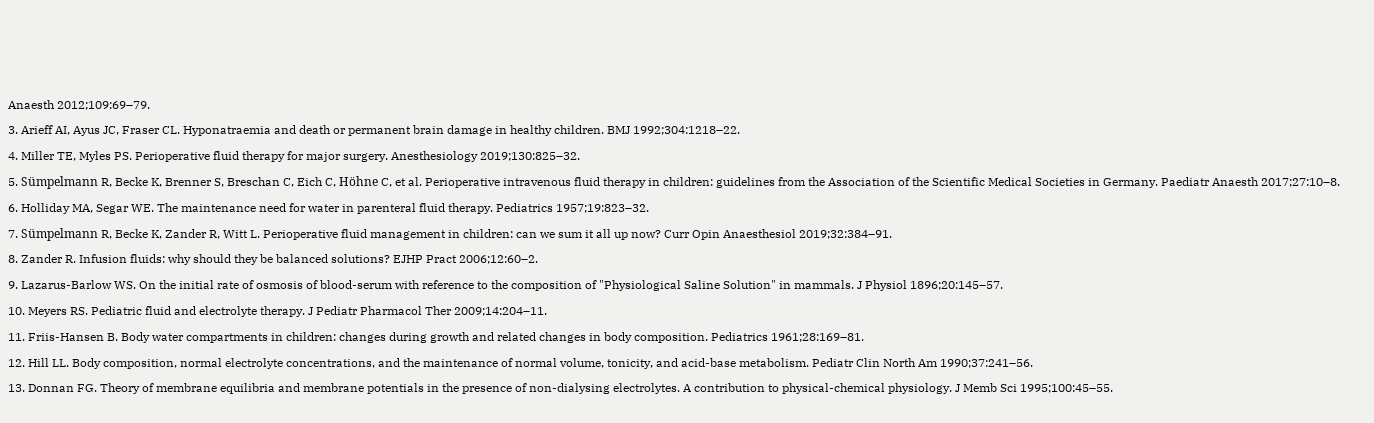Anaesth 2012;109:69–79.
3. Arieff AI, Ayus JC, Fraser CL. Hyponatraemia and death or permanent brain damage in healthy children. BMJ 1992;304:1218–22.
4. Miller TE, Myles PS. Perioperative fluid therapy for major surgery. Anesthesiology 2019;130:825–32.
5. Sümpelmann R, Becke K, Brenner S, Breschan C, Eich C, Höhne C, et al. Perioperative intravenous fluid therapy in children: guidelines from the Association of the Scientific Medical Societies in Germany. Paediatr Anaesth 2017;27:10–8.
6. Holliday MA, Segar WE. The maintenance need for water in parenteral fluid therapy. Pediatrics 1957;19:823–32.
7. Sümpelmann R, Becke K, Zander R, Witt L. Perioperative fluid management in children: can we sum it all up now? Curr Opin Anaesthesiol 2019;32:384–91.
8. Zander R. Infusion fluids: why should they be balanced solutions? EJHP Pract 2006;12:60–2.
9. Lazarus-Barlow WS. On the initial rate of osmosis of blood-serum with reference to the composition of "Physiological Saline Solution" in mammals. J Physiol 1896;20:145–57.
10. Meyers RS. Pediatric fluid and electrolyte therapy. J Pediatr Pharmacol Ther 2009;14:204–11.
11. Friis-Hansen B. Body water compartments in children: changes during growth and related changes in body composition. Pediatrics 1961;28:169–81.
12. Hill LL. Body composition, normal electrolyte concentrations, and the maintenance of normal volume, tonicity, and acid-base metabolism. Pediatr Clin North Am 1990;37:241–56.
13. Donnan FG. Theory of membrane equilibria and membrane potentials in the presence of non-dialysing electrolytes. A contribution to physical-chemical physiology. J Memb Sci 1995;100:45–55.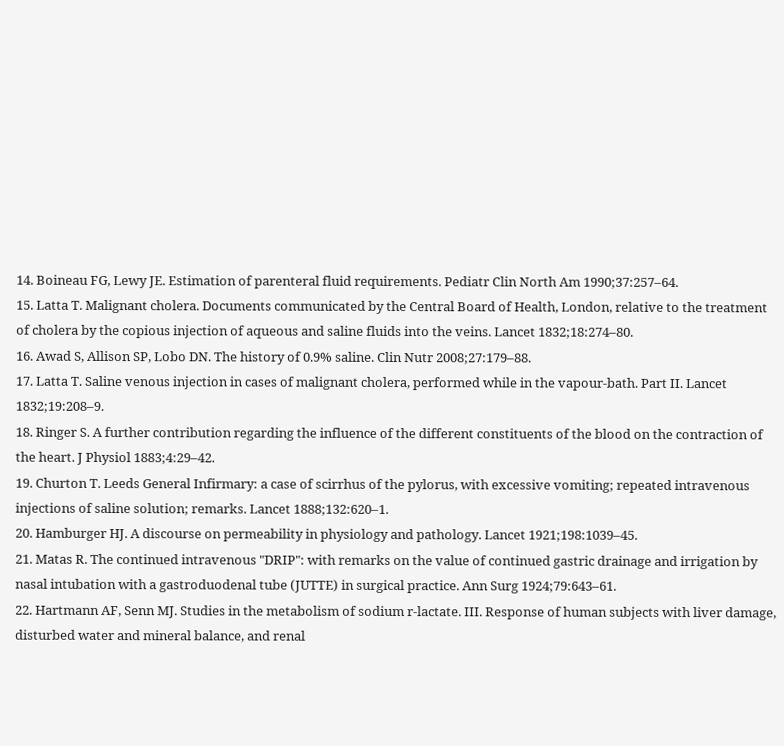14. Boineau FG, Lewy JE. Estimation of parenteral fluid requirements. Pediatr Clin North Am 1990;37:257–64.
15. Latta T. Malignant cholera. Documents communicated by the Central Board of Health, London, relative to the treatment of cholera by the copious injection of aqueous and saline fluids into the veins. Lancet 1832;18:274–80.
16. Awad S, Allison SP, Lobo DN. The history of 0.9% saline. Clin Nutr 2008;27:179–88.
17. Latta T. Saline venous injection in cases of malignant cholera, performed while in the vapour-bath. Part II. Lancet 1832;19:208–9.
18. Ringer S. A further contribution regarding the influence of the different constituents of the blood on the contraction of the heart. J Physiol 1883;4:29–42.
19. Churton T. Leeds General Infirmary: a case of scirrhus of the pylorus, with excessive vomiting; repeated intravenous injections of saline solution; remarks. Lancet 1888;132:620–1.
20. Hamburger HJ. A discourse on permeability in physiology and pathology. Lancet 1921;198:1039–45.
21. Matas R. The continued intravenous "DRIP": with remarks on the value of continued gastric drainage and irrigation by nasal intubation with a gastroduodenal tube (JUTTE) in surgical practice. Ann Surg 1924;79:643–61.
22. Hartmann AF, Senn MJ. Studies in the metabolism of sodium r-lactate. III. Response of human subjects with liver damage, disturbed water and mineral balance, and renal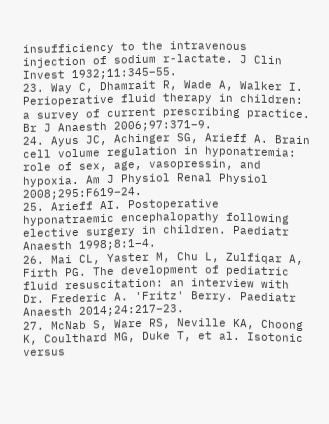insufficiency to the intravenous injection of sodium r-lactate. J Clin Invest 1932;11:345–55.
23. Way C, Dhamrait R, Wade A, Walker I. Perioperative fluid therapy in children: a survey of current prescribing practice. Br J Anaesth 2006;97:371–9.
24. Ayus JC, Achinger SG, Arieff A. Brain cell volume regulation in hyponatremia: role of sex, age, vasopressin, and hypoxia. Am J Physiol Renal Physiol 2008;295:F619–24.
25. Arieff AI. Postoperative hyponatraemic encephalopathy following elective surgery in children. Paediatr Anaesth 1998;8:1–4.
26. Mai CL, Yaster M, Chu L, Zulfiqar A, Firth PG. The development of pediatric fluid resuscitation: an interview with Dr. Frederic A. 'Fritz' Berry. Paediatr Anaesth 2014;24:217–23.
27. McNab S, Ware RS, Neville KA, Choong K, Coulthard MG, Duke T, et al. Isotonic versus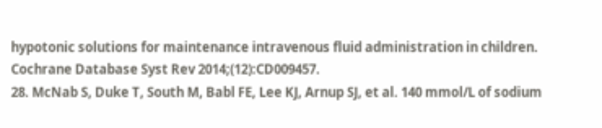hypotonic solutions for maintenance intravenous fluid administration in children. Cochrane Database Syst Rev 2014;(12):CD009457.
28. McNab S, Duke T, South M, Babl FE, Lee KJ, Arnup SJ, et al. 140 mmol/L of sodium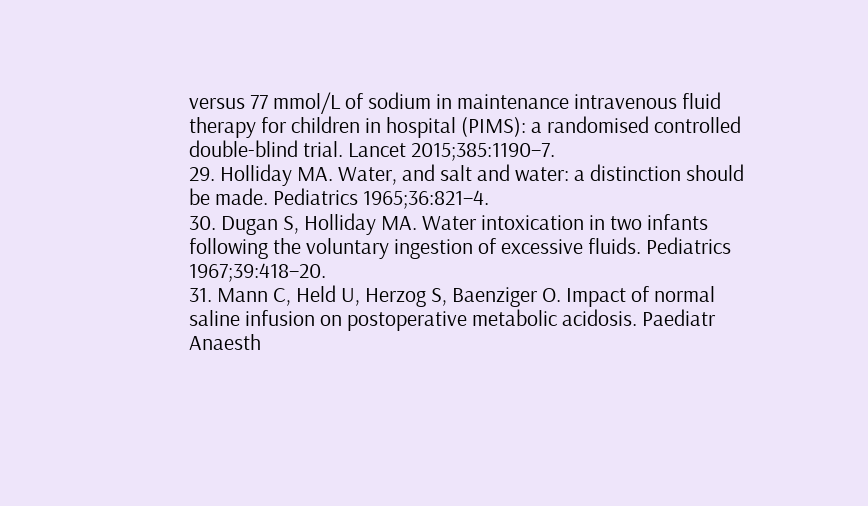versus 77 mmol/L of sodium in maintenance intravenous fluid therapy for children in hospital (PIMS): a randomised controlled double-blind trial. Lancet 2015;385:1190–7.
29. Holliday MA. Water, and salt and water: a distinction should be made. Pediatrics 1965;36:821–4.
30. Dugan S, Holliday MA. Water intoxication in two infants following the voluntary ingestion of excessive fluids. Pediatrics 1967;39:418–20.
31. Mann C, Held U, Herzog S, Baenziger O. Impact of normal saline infusion on postoperative metabolic acidosis. Paediatr Anaesth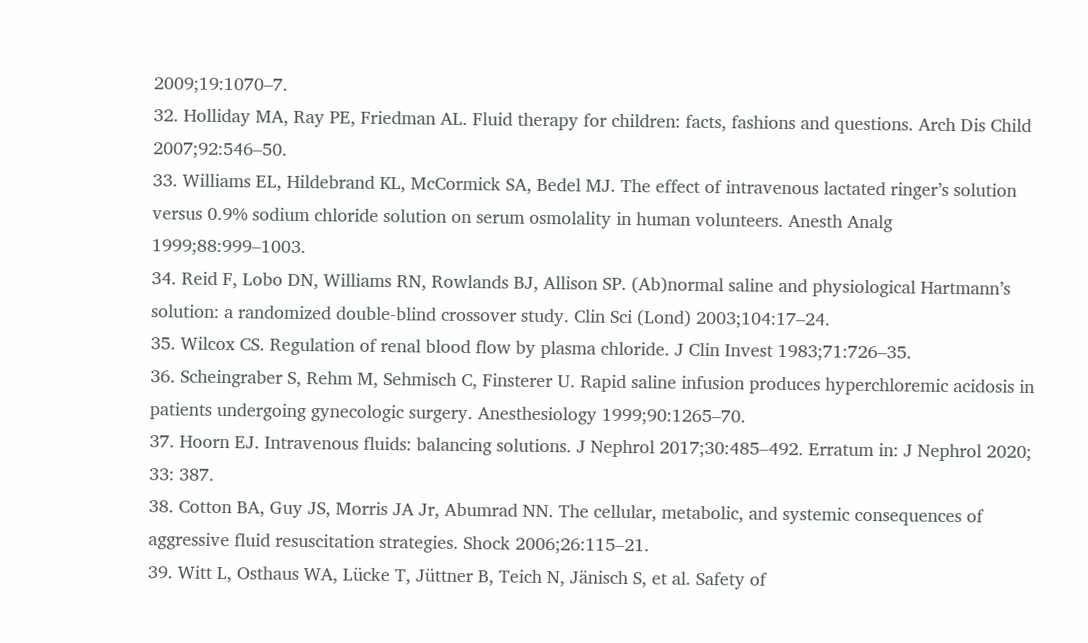2009;19:1070–7.
32. Holliday MA, Ray PE, Friedman AL. Fluid therapy for children: facts, fashions and questions. Arch Dis Child 2007;92:546–50.
33. Williams EL, Hildebrand KL, McCormick SA, Bedel MJ. The effect of intravenous lactated ringer’s solution versus 0.9% sodium chloride solution on serum osmolality in human volunteers. Anesth Analg 1999;88:999–1003.
34. Reid F, Lobo DN, Williams RN, Rowlands BJ, Allison SP. (Ab)normal saline and physiological Hartmann’s solution: a randomized double-blind crossover study. Clin Sci (Lond) 2003;104:17–24.
35. Wilcox CS. Regulation of renal blood flow by plasma chloride. J Clin Invest 1983;71:726–35.
36. Scheingraber S, Rehm M, Sehmisch C, Finsterer U. Rapid saline infusion produces hyperchloremic acidosis in patients undergoing gynecologic surgery. Anesthesiology 1999;90:1265–70.
37. Hoorn EJ. Intravenous fluids: balancing solutions. J Nephrol 2017;30:485–492. Erratum in: J Nephrol 2020; 33: 387.
38. Cotton BA, Guy JS, Morris JA Jr, Abumrad NN. The cellular, metabolic, and systemic consequences of aggressive fluid resuscitation strategies. Shock 2006;26:115–21.
39. Witt L, Osthaus WA, Lücke T, Jüttner B, Teich N, Jänisch S, et al. Safety of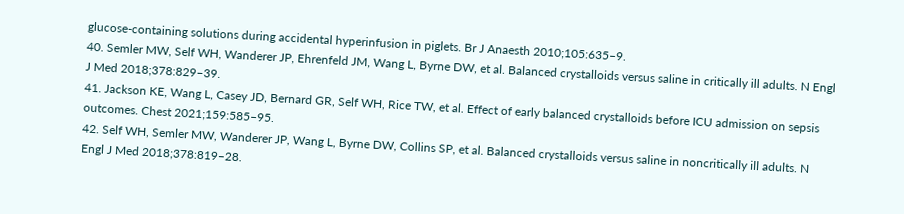glucose-containing solutions during accidental hyperinfusion in piglets. Br J Anaesth 2010;105:635–9.
40. Semler MW, Self WH, Wanderer JP, Ehrenfeld JM, Wang L, Byrne DW, et al. Balanced crystalloids versus saline in critically ill adults. N Engl J Med 2018;378:829–39.
41. Jackson KE, Wang L, Casey JD, Bernard GR, Self WH, Rice TW, et al. Effect of early balanced crystalloids before ICU admission on sepsis outcomes. Chest 2021;159:585–95.
42. Self WH, Semler MW, Wanderer JP, Wang L, Byrne DW, Collins SP, et al. Balanced crystalloids versus saline in noncritically ill adults. N Engl J Med 2018;378:819–28.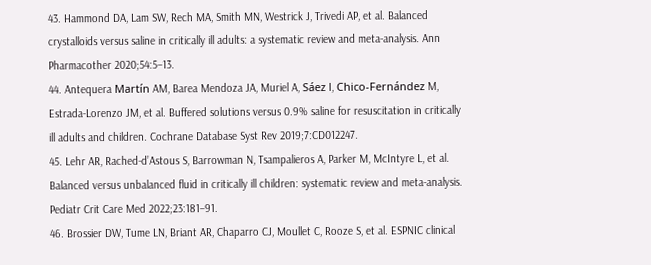43. Hammond DA, Lam SW, Rech MA, Smith MN, Westrick J, Trivedi AP, et al. Balanced crystalloids versus saline in critically ill adults: a systematic review and meta-analysis. Ann Pharmacother 2020;54:5–13.
44. Antequera Martín AM, Barea Mendoza JA, Muriel A, Sáez I, Chico-Fernández M, Estrada-Lorenzo JM, et al. Buffered solutions versus 0.9% saline for resuscitation in critically ill adults and children. Cochrane Database Syst Rev 2019;7:CD012247.
45. Lehr AR, Rached-d’Astous S, Barrowman N, Tsampalieros A, Parker M, McIntyre L, et al. Balanced versus unbalanced fluid in critically ill children: systematic review and meta-analysis. Pediatr Crit Care Med 2022;23:181–91.
46. Brossier DW, Tume LN, Briant AR, Chaparro CJ, Moullet C, Rooze S, et al. ESPNIC clinical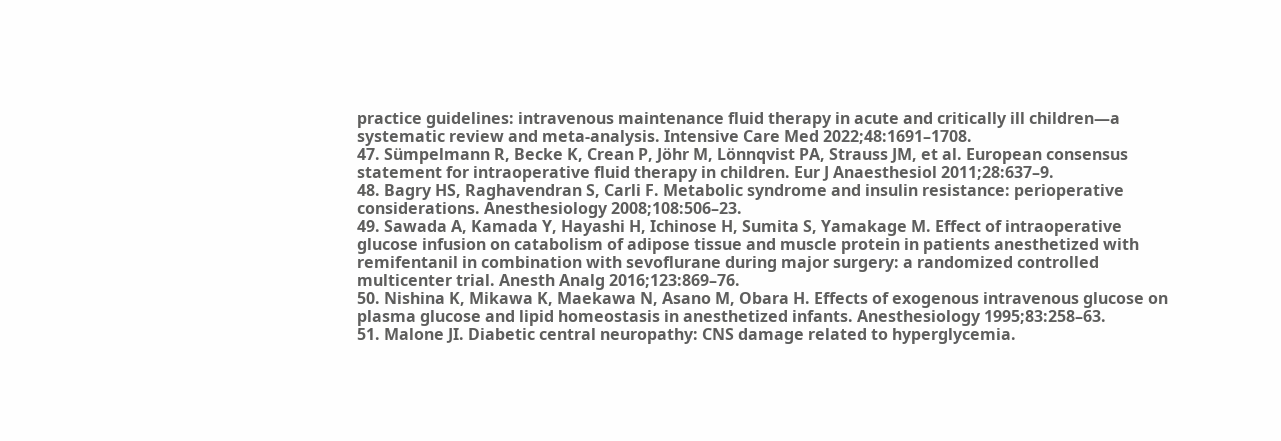practice guidelines: intravenous maintenance fluid therapy in acute and critically ill children—a systematic review and meta-analysis. Intensive Care Med 2022;48:1691–1708.
47. Sümpelmann R, Becke K, Crean P, Jöhr M, Lönnqvist PA, Strauss JM, et al. European consensus statement for intraoperative fluid therapy in children. Eur J Anaesthesiol 2011;28:637–9.
48. Bagry HS, Raghavendran S, Carli F. Metabolic syndrome and insulin resistance: perioperative considerations. Anesthesiology 2008;108:506–23.
49. Sawada A, Kamada Y, Hayashi H, Ichinose H, Sumita S, Yamakage M. Effect of intraoperative glucose infusion on catabolism of adipose tissue and muscle protein in patients anesthetized with remifentanil in combination with sevoflurane during major surgery: a randomized controlled multicenter trial. Anesth Analg 2016;123:869–76.
50. Nishina K, Mikawa K, Maekawa N, Asano M, Obara H. Effects of exogenous intravenous glucose on plasma glucose and lipid homeostasis in anesthetized infants. Anesthesiology 1995;83:258–63.
51. Malone JI. Diabetic central neuropathy: CNS damage related to hyperglycemia.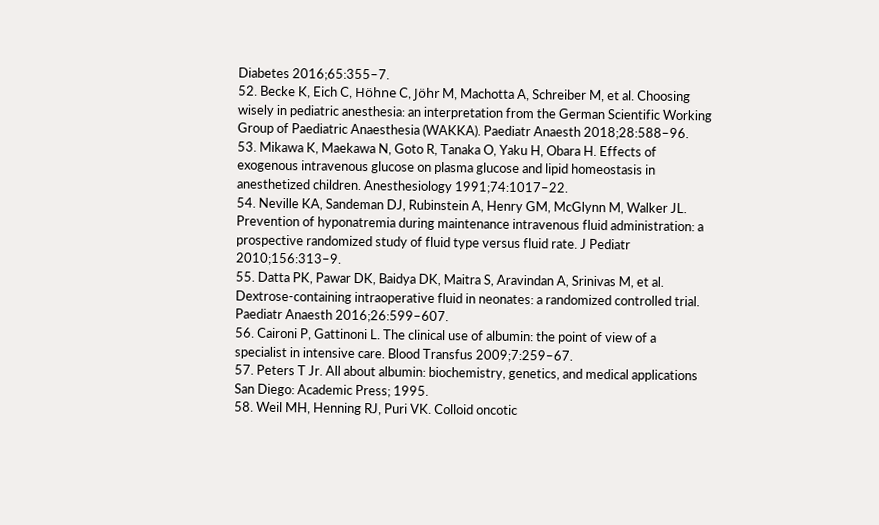Diabetes 2016;65:355–7.
52. Becke K, Eich C, Höhne C, Jöhr M, Machotta A, Schreiber M, et al. Choosing wisely in pediatric anesthesia: an interpretation from the German Scientific Working Group of Paediatric Anaesthesia (WAKKA). Paediatr Anaesth 2018;28:588–96.
53. Mikawa K, Maekawa N, Goto R, Tanaka O, Yaku H, Obara H. Effects of exogenous intravenous glucose on plasma glucose and lipid homeostasis in anesthetized children. Anesthesiology 1991;74:1017–22.
54. Neville KA, Sandeman DJ, Rubinstein A, Henry GM, McGlynn M, Walker JL. Prevention of hyponatremia during maintenance intravenous fluid administration: a prospective randomized study of fluid type versus fluid rate. J Pediatr 2010;156:313–9.
55. Datta PK, Pawar DK, Baidya DK, Maitra S, Aravindan A, Srinivas M, et al. Dextrose-containing intraoperative fluid in neonates: a randomized controlled trial. Paediatr Anaesth 2016;26:599–607.
56. Caironi P, Gattinoni L. The clinical use of albumin: the point of view of a specialist in intensive care. Blood Transfus 2009;7:259–67.
57. Peters T Jr. All about albumin: biochemistry, genetics, and medical applications San Diego: Academic Press; 1995.
58. Weil MH, Henning RJ, Puri VK. Colloid oncotic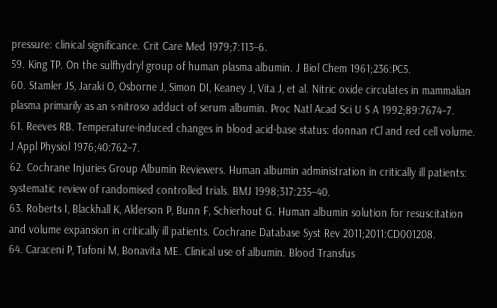pressure: clinical significance. Crit Care Med 1979;7:113–6.
59. King TP. On the sulfhydryl group of human plasma albumin. J Biol Chem 1961;236:PC5.
60. Stamler JS, Jaraki O, Osborne J, Simon DI, Keaney J, Vita J, et al. Nitric oxide circulates in mammalian plasma primarily as an s-nitroso adduct of serum albumin. Proc Natl Acad Sci U S A 1992;89:7674–7.
61. Reeves RB. Temperature-induced changes in blood acid-base status: donnan rCl and red cell volume. J Appl Physiol 1976;40:762–7.
62. Cochrane Injuries Group Albumin Reviewers. Human albumin administration in critically ill patients: systematic review of randomised controlled trials. BMJ 1998;317:235–40.
63. Roberts I, Blackhall K, Alderson P, Bunn F, Schierhout G. Human albumin solution for resuscitation and volume expansion in critically ill patients. Cochrane Database Syst Rev 2011;2011:CD001208.
64. Caraceni P, Tufoni M, Bonavita ME. Clinical use of albumin. Blood Transfus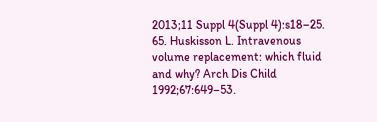2013;11 Suppl 4(Suppl 4):s18–25.
65. Huskisson L. Intravenous volume replacement: which fluid and why? Arch Dis Child 1992;67:649–53.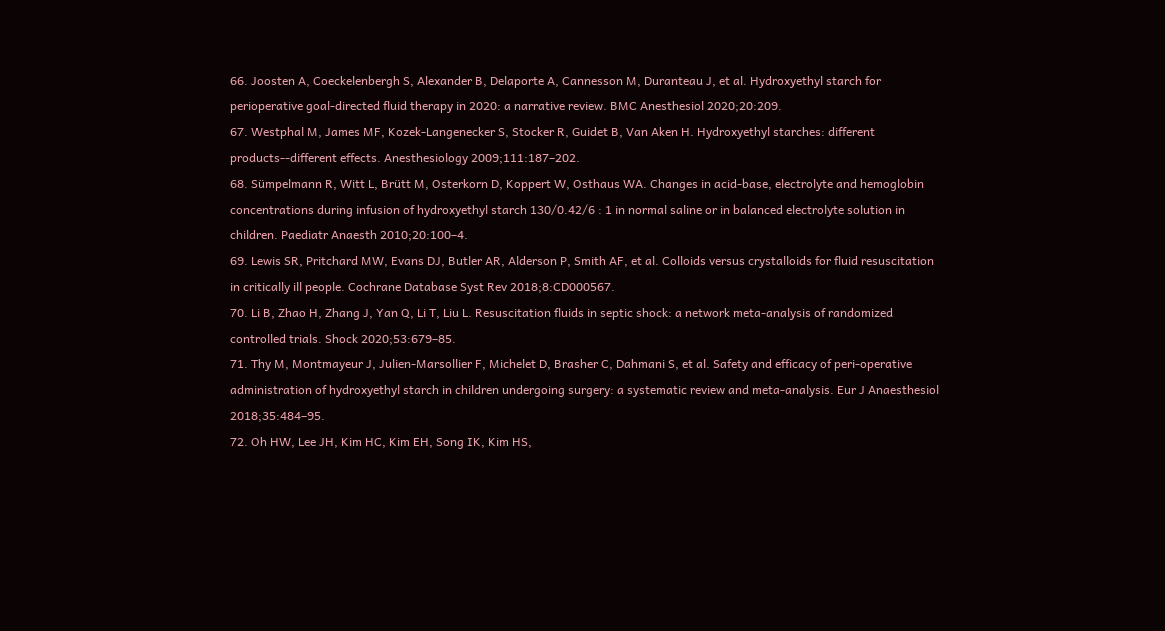66. Joosten A, Coeckelenbergh S, Alexander B, Delaporte A, Cannesson M, Duranteau J, et al. Hydroxyethyl starch for perioperative goal-directed fluid therapy in 2020: a narrative review. BMC Anesthesiol 2020;20:209.
67. Westphal M, James MF, Kozek-Langenecker S, Stocker R, Guidet B, Van Aken H. Hydroxyethyl starches: different products--different effects. Anesthesiology 2009;111:187–202.
68. Sümpelmann R, Witt L, Brütt M, Osterkorn D, Koppert W, Osthaus WA. Changes in acid-base, electrolyte and hemoglobin concentrations during infusion of hydroxyethyl starch 130/0.42/6 : 1 in normal saline or in balanced electrolyte solution in children. Paediatr Anaesth 2010;20:100–4.
69. Lewis SR, Pritchard MW, Evans DJ, Butler AR, Alderson P, Smith AF, et al. Colloids versus crystalloids for fluid resuscitation in critically ill people. Cochrane Database Syst Rev 2018;8:CD000567.
70. Li B, Zhao H, Zhang J, Yan Q, Li T, Liu L. Resuscitation fluids in septic shock: a network meta-analysis of randomized controlled trials. Shock 2020;53:679–85.
71. Thy M, Montmayeur J, Julien-Marsollier F, Michelet D, Brasher C, Dahmani S, et al. Safety and efficacy of peri-operative administration of hydroxyethyl starch in children undergoing surgery: a systematic review and meta-analysis. Eur J Anaesthesiol 2018;35:484–95.
72. Oh HW, Lee JH, Kim HC, Kim EH, Song IK, Kim HS,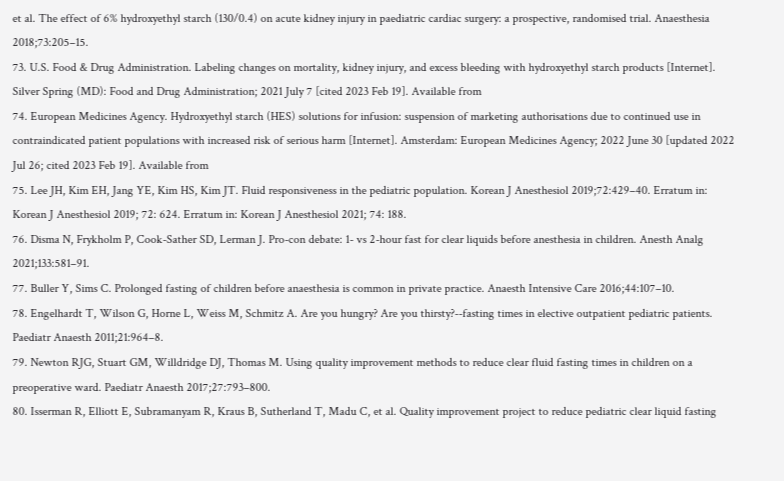et al. The effect of 6% hydroxyethyl starch (130/0.4) on acute kidney injury in paediatric cardiac surgery: a prospective, randomised trial. Anaesthesia 2018;73:205–15.
73. U.S. Food & Drug Administration. Labeling changes on mortality, kidney injury, and excess bleeding with hydroxyethyl starch products [Internet]. Silver Spring (MD): Food and Drug Administration; 2021 July 7 [cited 2023 Feb 19]. Available from
74. European Medicines Agency. Hydroxyethyl starch (HES) solutions for infusion: suspension of marketing authorisations due to continued use in contraindicated patient populations with increased risk of serious harm [Internet]. Amsterdam: European Medicines Agency; 2022 June 30 [updated 2022 Jul 26; cited 2023 Feb 19]. Available from
75. Lee JH, Kim EH, Jang YE, Kim HS, Kim JT. Fluid responsiveness in the pediatric population. Korean J Anesthesiol 2019;72:429–40. Erratum in: Korean J Anesthesiol 2019; 72: 624. Erratum in: Korean J Anesthesiol 2021; 74: 188.
76. Disma N, Frykholm P, Cook-Sather SD, Lerman J. Pro-con debate: 1- vs 2-hour fast for clear liquids before anesthesia in children. Anesth Analg 2021;133:581–91.
77. Buller Y, Sims C. Prolonged fasting of children before anaesthesia is common in private practice. Anaesth Intensive Care 2016;44:107–10.
78. Engelhardt T, Wilson G, Horne L, Weiss M, Schmitz A. Are you hungry? Are you thirsty?--fasting times in elective outpatient pediatric patients. Paediatr Anaesth 2011;21:964–8.
79. Newton RJG, Stuart GM, Willdridge DJ, Thomas M. Using quality improvement methods to reduce clear fluid fasting times in children on a preoperative ward. Paediatr Anaesth 2017;27:793–800.
80. Isserman R, Elliott E, Subramanyam R, Kraus B, Sutherland T, Madu C, et al. Quality improvement project to reduce pediatric clear liquid fasting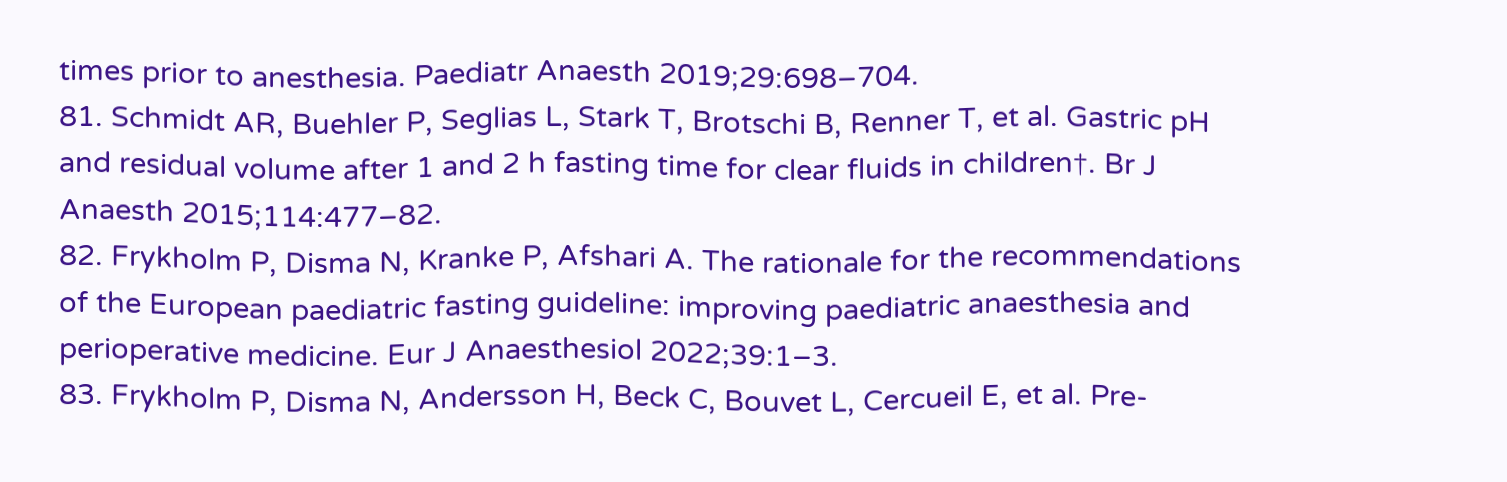times prior to anesthesia. Paediatr Anaesth 2019;29:698–704.
81. Schmidt AR, Buehler P, Seglias L, Stark T, Brotschi B, Renner T, et al. Gastric pH and residual volume after 1 and 2 h fasting time for clear fluids in children†. Br J Anaesth 2015;114:477–82.
82. Frykholm P, Disma N, Kranke P, Afshari A. The rationale for the recommendations of the European paediatric fasting guideline: improving paediatric anaesthesia and perioperative medicine. Eur J Anaesthesiol 2022;39:1–3.
83. Frykholm P, Disma N, Andersson H, Beck C, Bouvet L, Cercueil E, et al. Pre-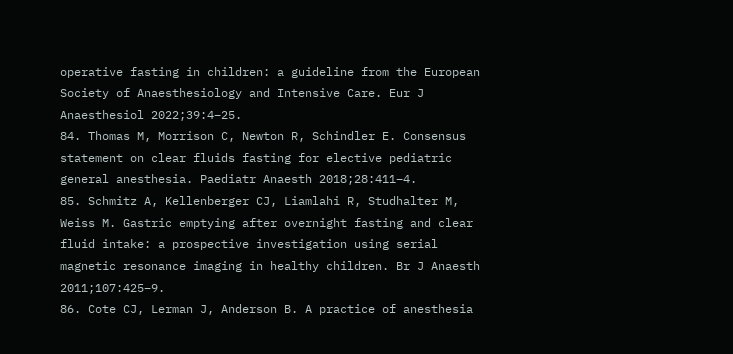operative fasting in children: a guideline from the European Society of Anaesthesiology and Intensive Care. Eur J Anaesthesiol 2022;39:4–25.
84. Thomas M, Morrison C, Newton R, Schindler E. Consensus statement on clear fluids fasting for elective pediatric general anesthesia. Paediatr Anaesth 2018;28:411–4.
85. Schmitz A, Kellenberger CJ, Liamlahi R, Studhalter M, Weiss M. Gastric emptying after overnight fasting and clear fluid intake: a prospective investigation using serial magnetic resonance imaging in healthy children. Br J Anaesth 2011;107:425–9.
86. Cote CJ, Lerman J, Anderson B. A practice of anesthesia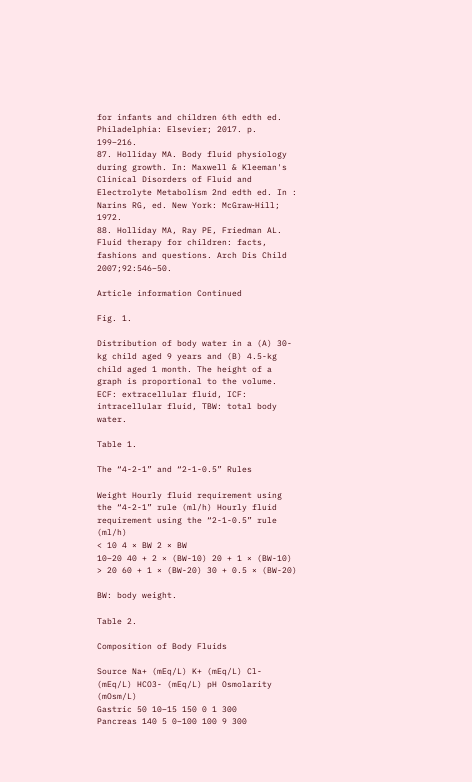for infants and children 6th edth ed. Philadelphia: Elsevier; 2017. p. 199–216.
87. Holliday MA. Body fluid physiology during growth. In: Maxwell & Kleeman's Clinical Disorders of Fluid and Electrolyte Metabolism 2nd edth ed. In : Narins RG, ed. New York: McGraw‐Hill; 1972.
88. Holliday MA, Ray PE, Friedman AL. Fluid therapy for children: facts, fashions and questions. Arch Dis Child 2007;92:546–50.

Article information Continued

Fig. 1.

Distribution of body water in a (A) 30-kg child aged 9 years and (B) 4.5-kg child aged 1 month. The height of a graph is proportional to the volume. ECF: extracellular fluid, ICF: intracellular fluid, TBW: total body water.

Table 1.

The “4-2-1” and “2-1-0.5” Rules

Weight Hourly fluid requirement using the “4-2-1” rule (ml/h) Hourly fluid requirement using the “2-1-0.5” rule (ml/h)
< 10 4 × BW 2 × BW
10–20 40 + 2 × (BW-10) 20 + 1 × (BW-10)
> 20 60 + 1 × (BW-20) 30 + 0.5 × (BW-20)

BW: body weight.

Table 2.

Composition of Body Fluids

Source Na+ (mEq/L) K+ (mEq/L) Cl- (mEq/L) HCO3- (mEq/L) pH Osmolarity (mOsm/L)
Gastric 50 10–15 150 0 1 300
Pancreas 140 5 0–100 100 9 300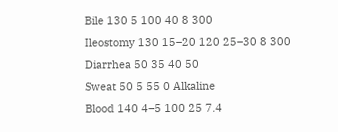Bile 130 5 100 40 8 300
Ileostomy 130 15–20 120 25–30 8 300
Diarrhea 50 35 40 50
Sweat 50 5 55 0 Alkaline
Blood 140 4–5 100 25 7.4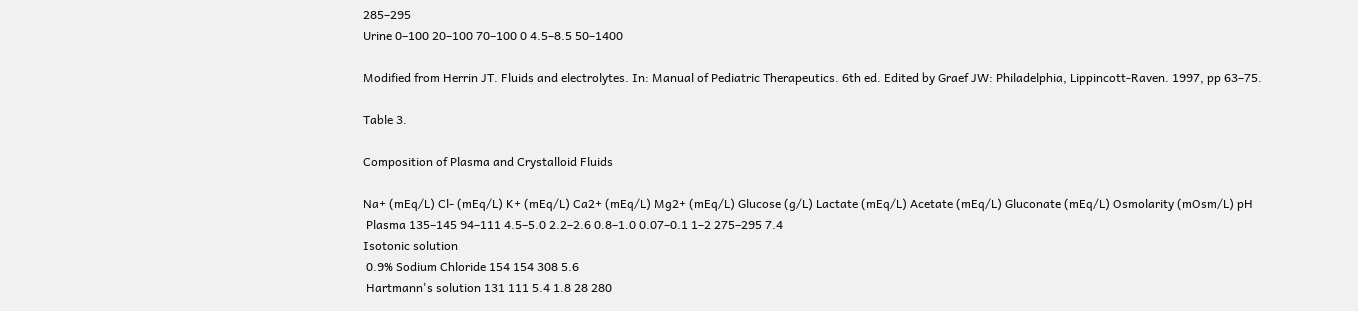285–295
Urine 0–100 20–100 70–100 0 4.5–8.5 50–1400

Modified from Herrin JT. Fluids and electrolytes. In: Manual of Pediatric Therapeutics. 6th ed. Edited by Graef JW: Philadelphia, Lippincott-Raven. 1997, pp 63–75.

Table 3.

Composition of Plasma and Crystalloid Fluids

Na+ (mEq/L) Cl- (mEq/L) K+ (mEq/L) Ca2+ (mEq/L) Mg2+ (mEq/L) Glucose (g/L) Lactate (mEq/L) Acetate (mEq/L) Gluconate (mEq/L) Osmolarity (mOsm/L) pH
 Plasma 135–145 94–111 4.5–5.0 2.2–2.6 0.8–1.0 0.07–0.1 1–2 275–295 7.4
Isotonic solution
 0.9% Sodium Chloride 154 154 308 5.6
 Hartmann's solution 131 111 5.4 1.8 28 280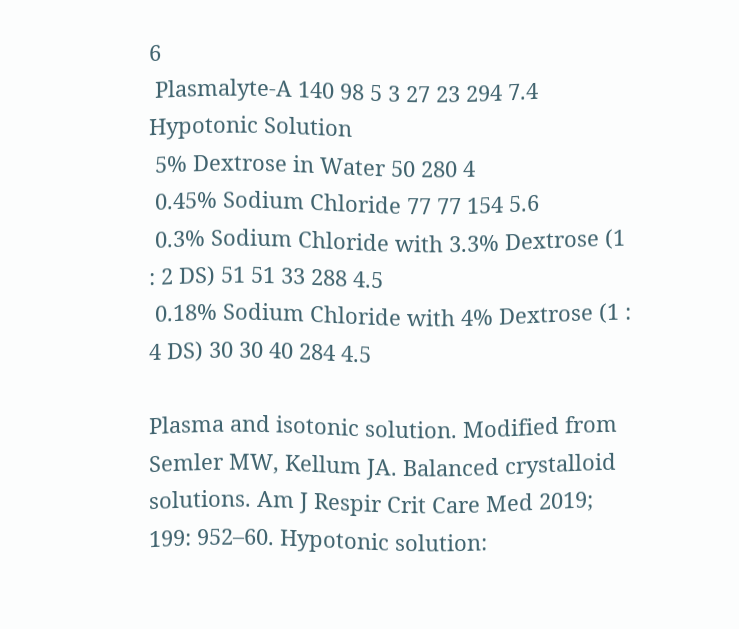6
 Plasmalyte-A 140 98 5 3 27 23 294 7.4
Hypotonic Solution
 5% Dextrose in Water 50 280 4
 0.45% Sodium Chloride 77 77 154 5.6
 0.3% Sodium Chloride with 3.3% Dextrose (1 : 2 DS) 51 51 33 288 4.5
 0.18% Sodium Chloride with 4% Dextrose (1 : 4 DS) 30 30 40 284 4.5

Plasma and isotonic solution. Modified from Semler MW, Kellum JA. Balanced crystalloid solutions. Am J Respir Crit Care Med 2019; 199: 952–60. Hypotonic solution: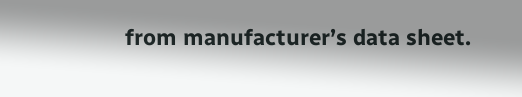from manufacturer’s data sheet.